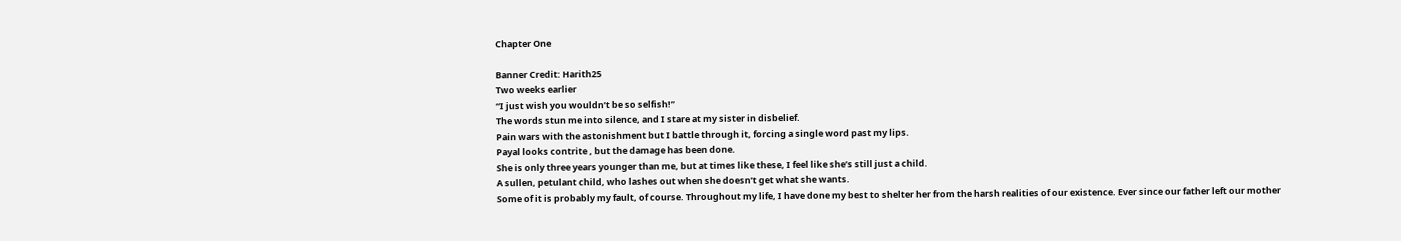Chapter One

Banner Credit: Harith25
Two weeks earlier
“I just wish you wouldn’t be so selfish!”
The words stun me into silence, and I stare at my sister in disbelief.
Pain wars with the astonishment but I battle through it, forcing a single word past my lips.
Payal looks contrite , but the damage has been done.
She is only three years younger than me, but at times like these, I feel like she’s still just a child.
A sullen, petulant child, who lashes out when she doesn’t get what she wants.
Some of it is probably my fault, of course. Throughout my life, I have done my best to shelter her from the harsh realities of our existence. Ever since our father left our mother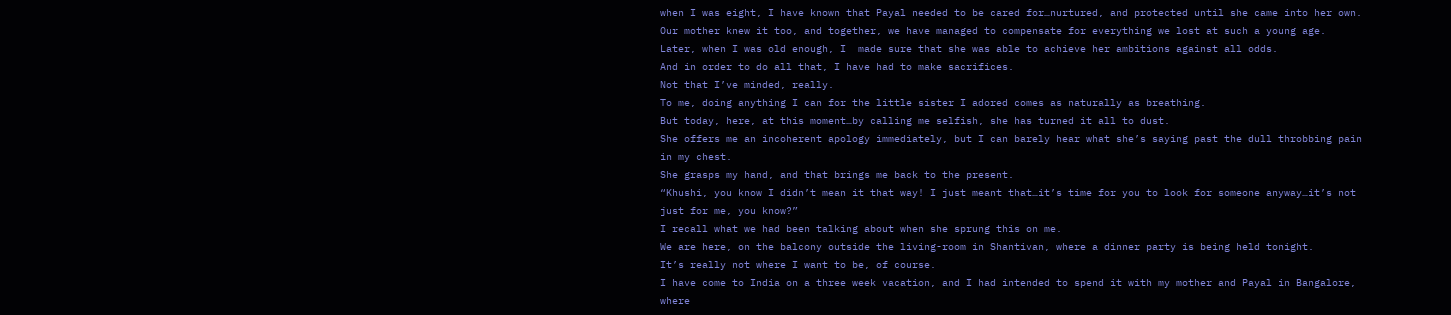when I was eight, I have known that Payal needed to be cared for…nurtured, and protected until she came into her own. Our mother knew it too, and together, we have managed to compensate for everything we lost at such a young age.
Later, when I was old enough, I  made sure that she was able to achieve her ambitions against all odds.
And in order to do all that, I have had to make sacrifices.
Not that I’ve minded, really.
To me, doing anything I can for the little sister I adored comes as naturally as breathing.
But today, here, at this moment…by calling me selfish, she has turned it all to dust.
She offers me an incoherent apology immediately, but I can barely hear what she’s saying past the dull throbbing pain in my chest.
She grasps my hand, and that brings me back to the present.
“Khushi, you know I didn’t mean it that way! I just meant that…it’s time for you to look for someone anyway…it’s not just for me, you know?”
I recall what we had been talking about when she sprung this on me.
We are here, on the balcony outside the living-room in Shantivan, where a dinner party is being held tonight.
It’s really not where I want to be, of course.
I have come to India on a three week vacation, and I had intended to spend it with my mother and Payal in Bangalore, where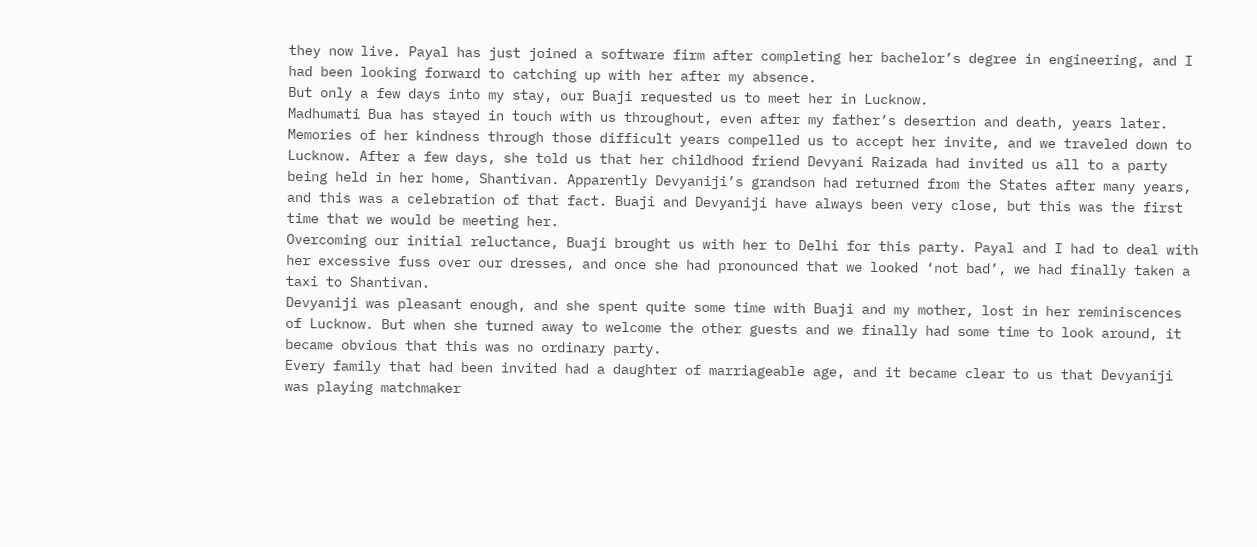they now live. Payal has just joined a software firm after completing her bachelor’s degree in engineering, and I had been looking forward to catching up with her after my absence.
But only a few days into my stay, our Buaji requested us to meet her in Lucknow.
Madhumati Bua has stayed in touch with us throughout, even after my father’s desertion and death, years later. Memories of her kindness through those difficult years compelled us to accept her invite, and we traveled down to Lucknow. After a few days, she told us that her childhood friend Devyani Raizada had invited us all to a party being held in her home, Shantivan. Apparently Devyaniji’s grandson had returned from the States after many years, and this was a celebration of that fact. Buaji and Devyaniji have always been very close, but this was the first time that we would be meeting her.
Overcoming our initial reluctance, Buaji brought us with her to Delhi for this party. Payal and I had to deal with her excessive fuss over our dresses, and once she had pronounced that we looked ‘not bad’, we had finally taken a taxi to Shantivan.
Devyaniji was pleasant enough, and she spent quite some time with Buaji and my mother, lost in her reminiscences of Lucknow. But when she turned away to welcome the other guests and we finally had some time to look around, it became obvious that this was no ordinary party.
Every family that had been invited had a daughter of marriageable age, and it became clear to us that Devyaniji was playing matchmaker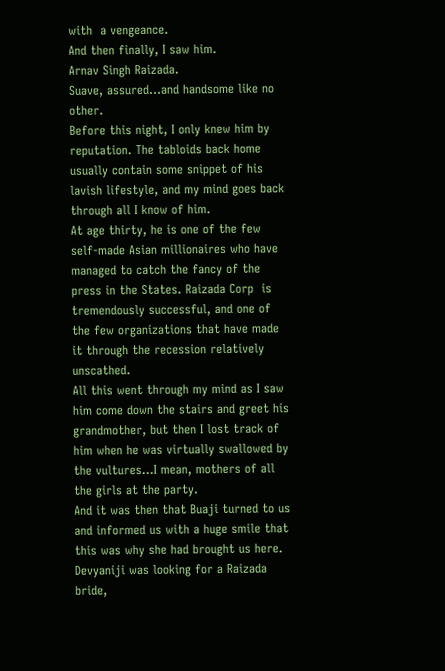with  a vengeance.
And then finally, I saw him.
Arnav Singh Raizada.
Suave, assured…and handsome like no other.
Before this night, I only knew him by reputation. The tabloids back home usually contain some snippet of his lavish lifestyle, and my mind goes back through all I know of him.
At age thirty, he is one of the few self-made Asian millionaires who have managed to catch the fancy of the press in the States. Raizada Corp  is tremendously successful, and one of the few organizations that have made it through the recession relatively unscathed.
All this went through my mind as I saw him come down the stairs and greet his grandmother, but then I lost track of him when he was virtually swallowed by the vultures…I mean, mothers of all the girls at the party.
And it was then that Buaji turned to us and informed us with a huge smile that this was why she had brought us here. Devyaniji was looking for a Raizada bride,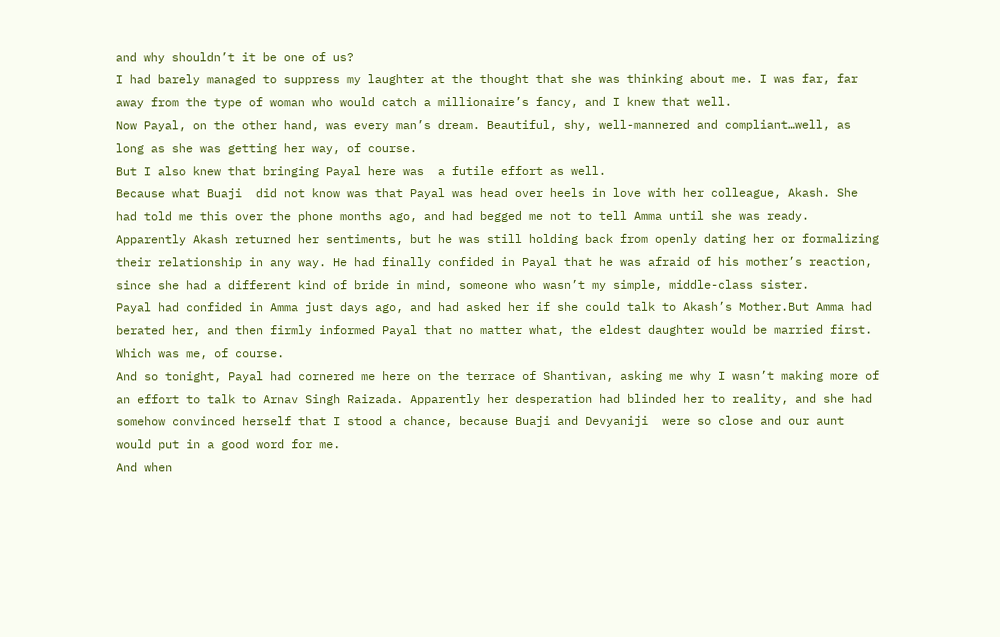and why shouldn’t it be one of us?
I had barely managed to suppress my laughter at the thought that she was thinking about me. I was far, far away from the type of woman who would catch a millionaire’s fancy, and I knew that well.
Now Payal, on the other hand, was every man’s dream. Beautiful, shy, well-mannered and compliant…well, as long as she was getting her way, of course.
But I also knew that bringing Payal here was  a futile effort as well.
Because what Buaji  did not know was that Payal was head over heels in love with her colleague, Akash. She had told me this over the phone months ago, and had begged me not to tell Amma until she was ready. Apparently Akash returned her sentiments, but he was still holding back from openly dating her or formalizing their relationship in any way. He had finally confided in Payal that he was afraid of his mother’s reaction, since she had a different kind of bride in mind, someone who wasn’t my simple, middle-class sister.
Payal had confided in Amma just days ago, and had asked her if she could talk to Akash’s Mother.But Amma had berated her, and then firmly informed Payal that no matter what, the eldest daughter would be married first.
Which was me, of course.
And so tonight, Payal had cornered me here on the terrace of Shantivan, asking me why I wasn’t making more of an effort to talk to Arnav Singh Raizada. Apparently her desperation had blinded her to reality, and she had somehow convinced herself that I stood a chance, because Buaji and Devyaniji  were so close and our aunt would put in a good word for me.
And when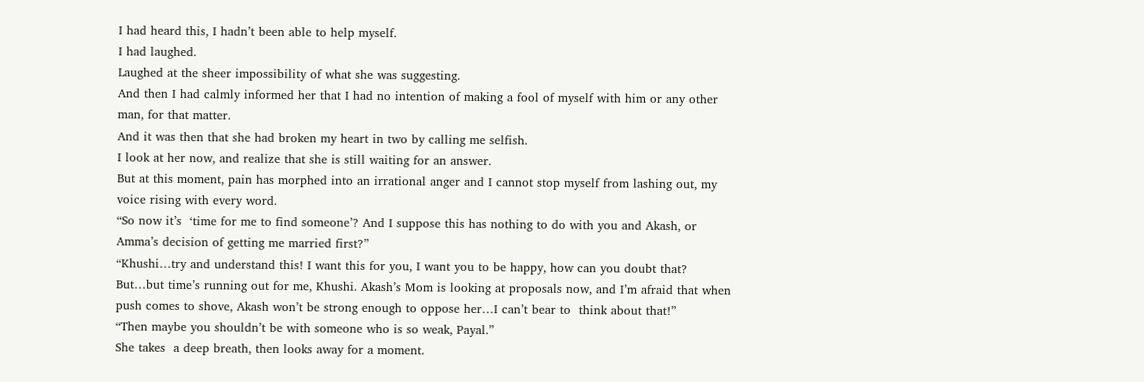I had heard this, I hadn’t been able to help myself.
I had laughed.
Laughed at the sheer impossibility of what she was suggesting.
And then I had calmly informed her that I had no intention of making a fool of myself with him or any other man, for that matter.
And it was then that she had broken my heart in two by calling me selfish.
I look at her now, and realize that she is still waiting for an answer.
But at this moment, pain has morphed into an irrational anger and I cannot stop myself from lashing out, my voice rising with every word.
“So now it’s  ‘time for me to find someone’? And I suppose this has nothing to do with you and Akash, or Amma’s decision of getting me married first?”
“Khushi…try and understand this! I want this for you, I want you to be happy, how can you doubt that? But…but time’s running out for me, Khushi. Akash’s Mom is looking at proposals now, and I’m afraid that when push comes to shove, Akash won’t be strong enough to oppose her…I can’t bear to  think about that!”
“Then maybe you shouldn’t be with someone who is so weak, Payal.”
She takes  a deep breath, then looks away for a moment.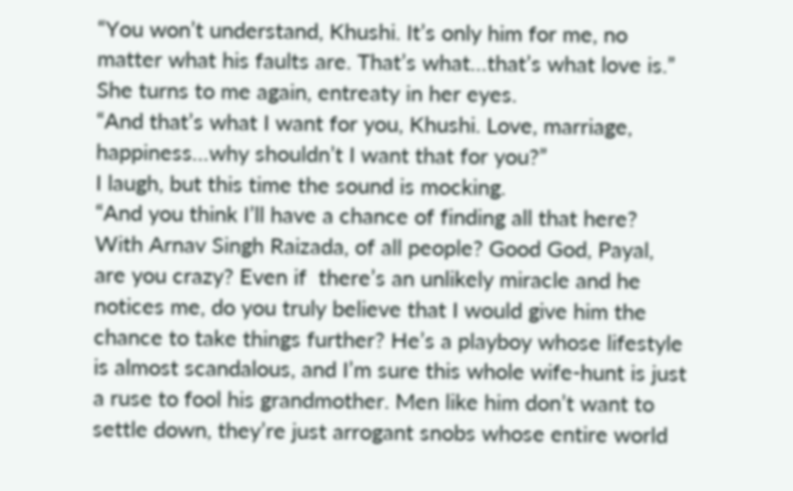“You won’t understand, Khushi. It’s only him for me, no matter what his faults are. That’s what…that’s what love is.”
She turns to me again, entreaty in her eyes.
“And that’s what I want for you, Khushi. Love, marriage, happiness…why shouldn’t I want that for you?”
I laugh, but this time the sound is mocking.
“And you think I’ll have a chance of finding all that here? With Arnav Singh Raizada, of all people? Good God, Payal, are you crazy? Even if  there’s an unlikely miracle and he notices me, do you truly believe that I would give him the chance to take things further? He’s a playboy whose lifestyle is almost scandalous, and I’m sure this whole wife-hunt is just a ruse to fool his grandmother. Men like him don’t want to settle down, they’re just arrogant snobs whose entire world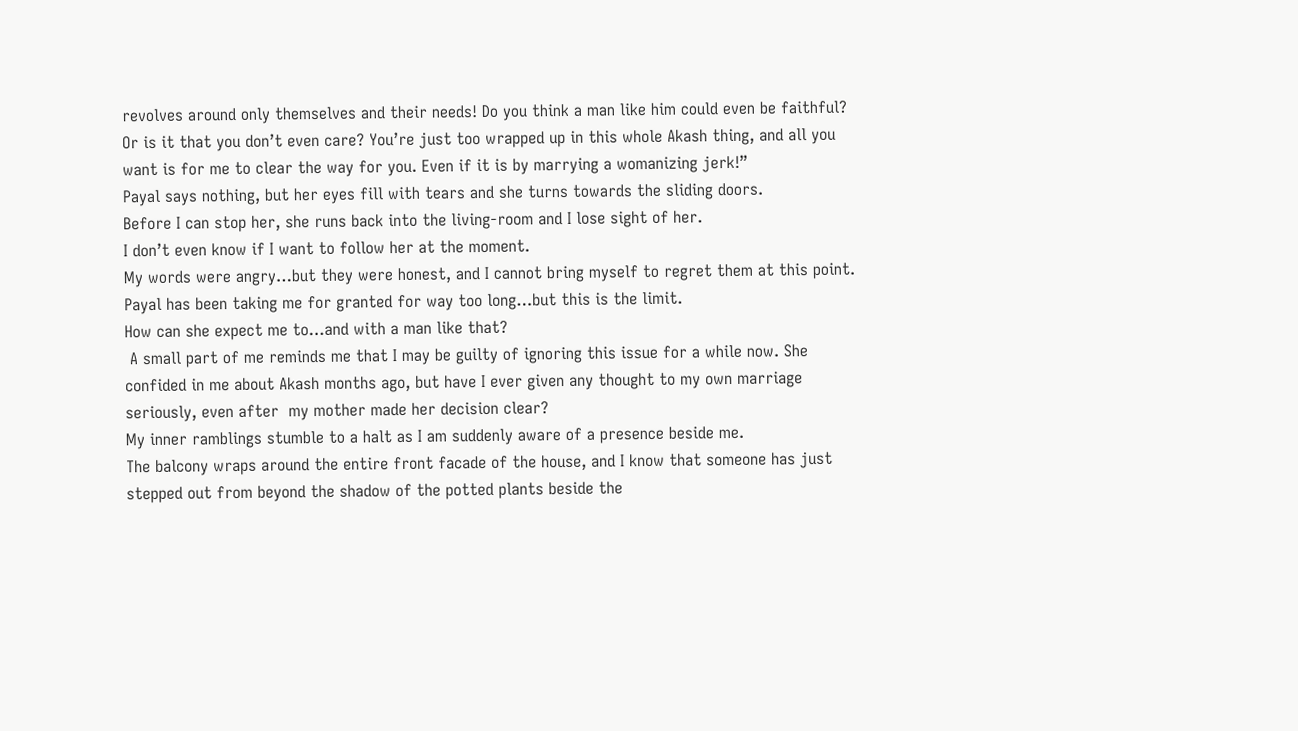revolves around only themselves and their needs! Do you think a man like him could even be faithful? Or is it that you don’t even care? You’re just too wrapped up in this whole Akash thing, and all you want is for me to clear the way for you. Even if it is by marrying a womanizing jerk!”
Payal says nothing, but her eyes fill with tears and she turns towards the sliding doors.
Before I can stop her, she runs back into the living-room and I lose sight of her.
I don’t even know if I want to follow her at the moment.
My words were angry…but they were honest, and I cannot bring myself to regret them at this point.
Payal has been taking me for granted for way too long…but this is the limit.
How can she expect me to…and with a man like that?
 A small part of me reminds me that I may be guilty of ignoring this issue for a while now. She confided in me about Akash months ago, but have I ever given any thought to my own marriage seriously, even after  my mother made her decision clear?
My inner ramblings stumble to a halt as I am suddenly aware of a presence beside me.
The balcony wraps around the entire front facade of the house, and I know that someone has just stepped out from beyond the shadow of the potted plants beside the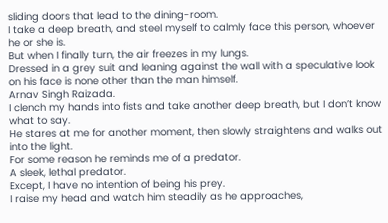sliding doors that lead to the dining-room.
I take a deep breath, and steel myself to calmly face this person, whoever he or she is.
But when I finally turn, the air freezes in my lungs.
Dressed in a grey suit and leaning against the wall with a speculative look on his face is none other than the man himself.
Arnav Singh Raizada.
I clench my hands into fists and take another deep breath, but I don’t know what to say.
He stares at me for another moment, then slowly straightens and walks out into the light.
For some reason he reminds me of a predator.
A sleek, lethal predator.
Except, I have no intention of being his prey.
I raise my head and watch him steadily as he approaches,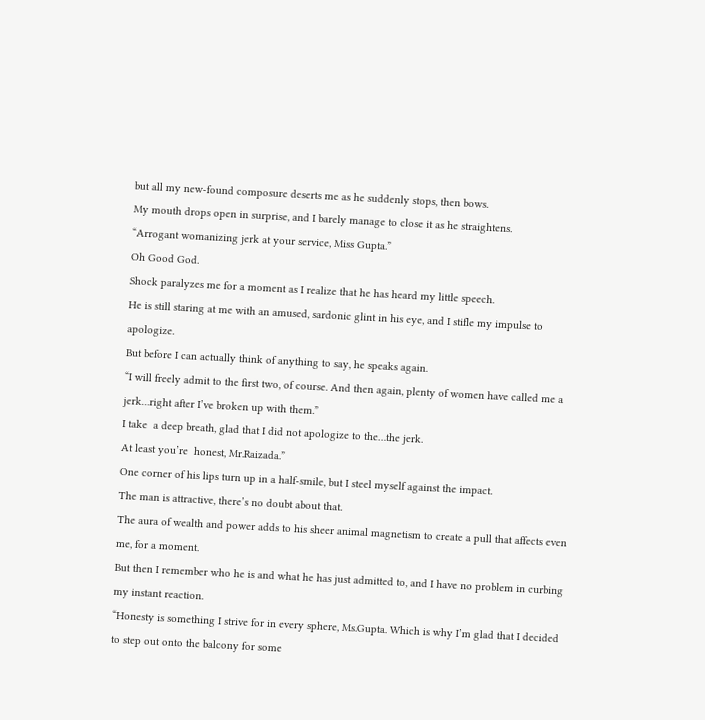but all my new-found composure deserts me as he suddenly stops, then bows.
My mouth drops open in surprise, and I barely manage to close it as he straightens.
“Arrogant womanizing jerk at your service, Miss Gupta.”
Oh Good God.
Shock paralyzes me for a moment as I realize that he has heard my little speech.
He is still staring at me with an amused, sardonic glint in his eye, and I stifle my impulse to apologize.
But before I can actually think of anything to say, he speaks again.
“I will freely admit to the first two, of course. And then again, plenty of women have called me a jerk…right after I’ve broken up with them.”
I take  a deep breath, glad that I did not apologize to the…the jerk.
At least you’re  honest, Mr.Raizada.”
One corner of his lips turn up in a half-smile, but I steel myself against the impact.
The man is attractive, there’s no doubt about that.
The aura of wealth and power adds to his sheer animal magnetism to create a pull that affects even me, for a moment.
But then I remember who he is and what he has just admitted to, and I have no problem in curbing my instant reaction.
“Honesty is something I strive for in every sphere, Ms.Gupta. Which is why I’m glad that I decided to step out onto the balcony for some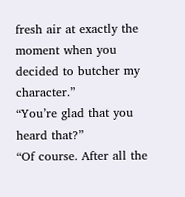fresh air at exactly the moment when you decided to butcher my character.”
“You’re glad that you heard that?”
“Of course. After all the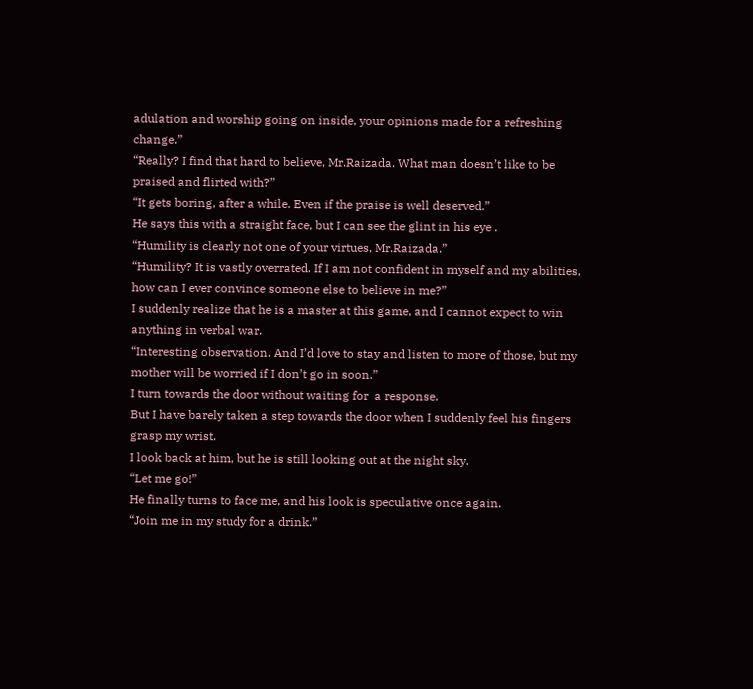adulation and worship going on inside, your opinions made for a refreshing change.”
“Really? I find that hard to believe, Mr.Raizada. What man doesn’t like to be praised and flirted with?”
“It gets boring, after a while. Even if the praise is well deserved.”
He says this with a straight face, but I can see the glint in his eye .
“Humility is clearly not one of your virtues, Mr.Raizada.”
“Humility? It is vastly overrated. If I am not confident in myself and my abilities, how can I ever convince someone else to believe in me?”
I suddenly realize that he is a master at this game, and I cannot expect to win anything in verbal war.
“Interesting observation. And I’d love to stay and listen to more of those, but my mother will be worried if I don’t go in soon.”
I turn towards the door without waiting for  a response.
But I have barely taken a step towards the door when I suddenly feel his fingers grasp my wrist.
I look back at him, but he is still looking out at the night sky.
“Let me go!”
He finally turns to face me, and his look is speculative once again.
“Join me in my study for a drink.”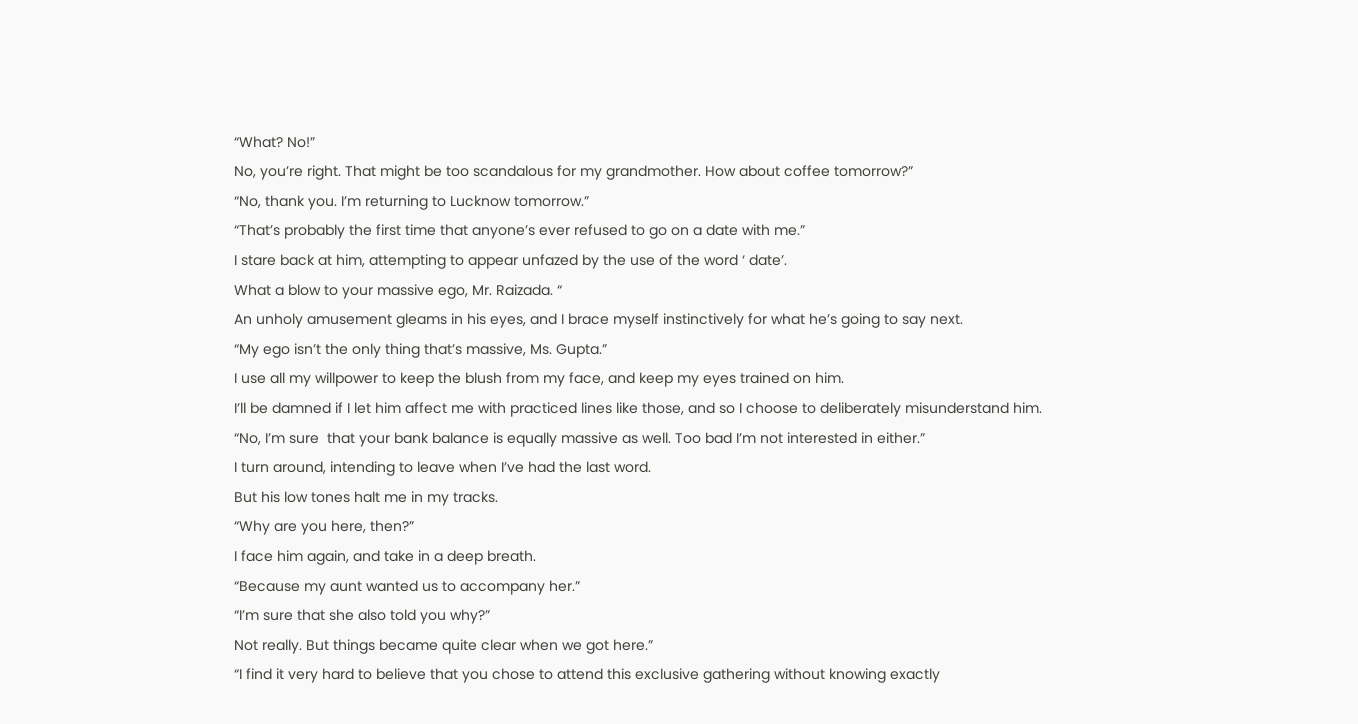“What? No!”
No, you’re right. That might be too scandalous for my grandmother. How about coffee tomorrow?”
“No, thank you. I’m returning to Lucknow tomorrow.”
“That’s probably the first time that anyone’s ever refused to go on a date with me.”
I stare back at him, attempting to appear unfazed by the use of the word ‘ date’.
What a blow to your massive ego, Mr. Raizada. “
An unholy amusement gleams in his eyes, and I brace myself instinctively for what he’s going to say next.
“My ego isn’t the only thing that’s massive, Ms. Gupta.”
I use all my willpower to keep the blush from my face, and keep my eyes trained on him.
I’ll be damned if I let him affect me with practiced lines like those, and so I choose to deliberately misunderstand him.
“No, I’m sure  that your bank balance is equally massive as well. Too bad I’m not interested in either.”
I turn around, intending to leave when I’ve had the last word.
But his low tones halt me in my tracks.
“Why are you here, then?”
I face him again, and take in a deep breath.
“Because my aunt wanted us to accompany her.”
“I’m sure that she also told you why?”
Not really. But things became quite clear when we got here.”
“I find it very hard to believe that you chose to attend this exclusive gathering without knowing exactly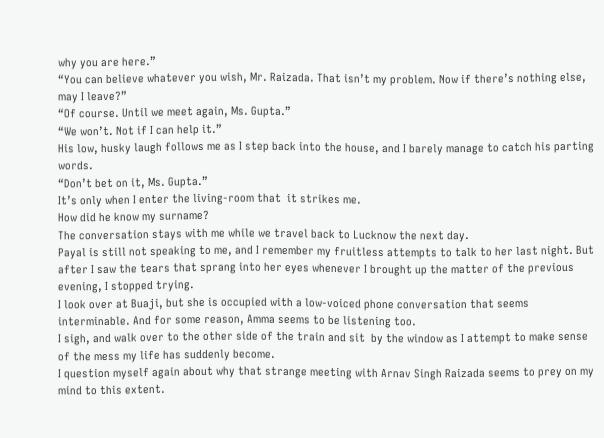why you are here.”
“You can believe whatever you wish, Mr. Raizada. That isn’t my problem. Now if there’s nothing else, may I leave?”
“Of course. Until we meet again, Ms. Gupta.”
“We won’t. Not if I can help it.”
His low, husky laugh follows me as I step back into the house, and I barely manage to catch his parting words.
“Don’t bet on it, Ms. Gupta.”
It’s only when I enter the living-room that  it strikes me.
How did he know my surname?
The conversation stays with me while we travel back to Lucknow the next day.
Payal is still not speaking to me, and I remember my fruitless attempts to talk to her last night. But after I saw the tears that sprang into her eyes whenever I brought up the matter of the previous evening, I stopped trying.
I look over at Buaji, but she is occupied with a low-voiced phone conversation that seems interminable. And for some reason, Amma seems to be listening too.
I sigh, and walk over to the other side of the train and sit  by the window as I attempt to make sense of the mess my life has suddenly become.
I question myself again about why that strange meeting with Arnav Singh Raizada seems to prey on my mind to this extent.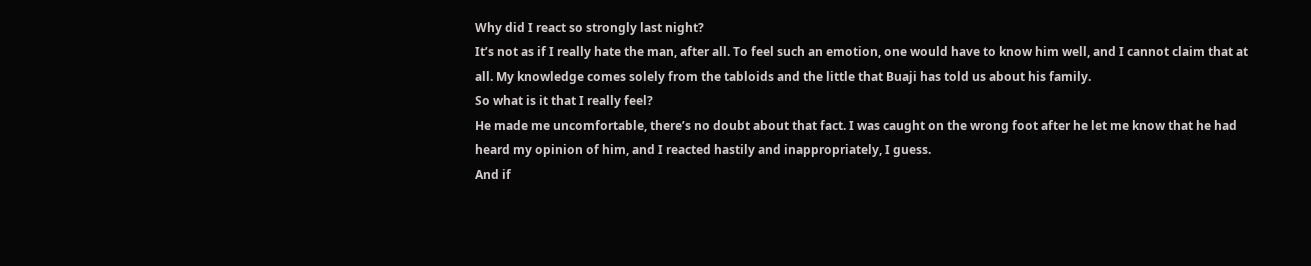Why did I react so strongly last night?
It’s not as if I really hate the man, after all. To feel such an emotion, one would have to know him well, and I cannot claim that at all. My knowledge comes solely from the tabloids and the little that Buaji has told us about his family.
So what is it that I really feel?
He made me uncomfortable, there’s no doubt about that fact. I was caught on the wrong foot after he let me know that he had heard my opinion of him, and I reacted hastily and inappropriately, I guess.
And if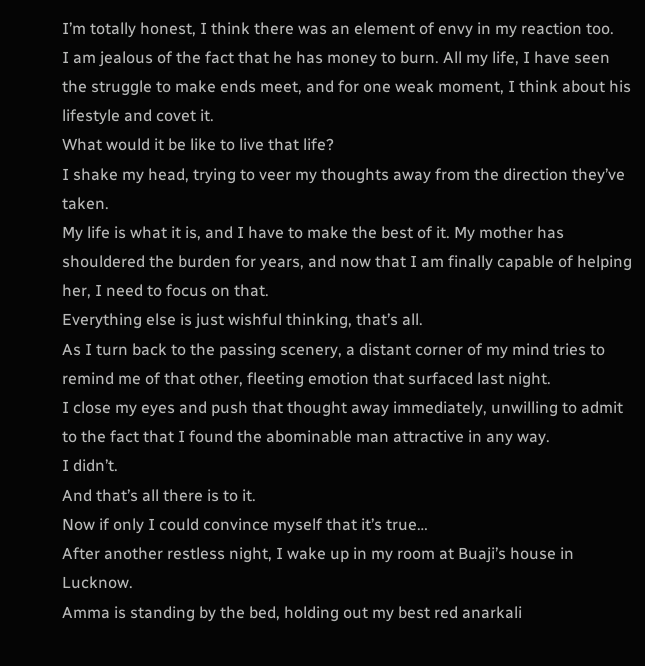I’m totally honest, I think there was an element of envy in my reaction too.
I am jealous of the fact that he has money to burn. All my life, I have seen the struggle to make ends meet, and for one weak moment, I think about his lifestyle and covet it.
What would it be like to live that life?
I shake my head, trying to veer my thoughts away from the direction they’ve taken.
My life is what it is, and I have to make the best of it. My mother has shouldered the burden for years, and now that I am finally capable of helping her, I need to focus on that.
Everything else is just wishful thinking, that’s all.
As I turn back to the passing scenery, a distant corner of my mind tries to remind me of that other, fleeting emotion that surfaced last night.
I close my eyes and push that thought away immediately, unwilling to admit to the fact that I found the abominable man attractive in any way.
I didn’t.
And that’s all there is to it.
Now if only I could convince myself that it’s true…
After another restless night, I wake up in my room at Buaji’s house in Lucknow.
Amma is standing by the bed, holding out my best red anarkali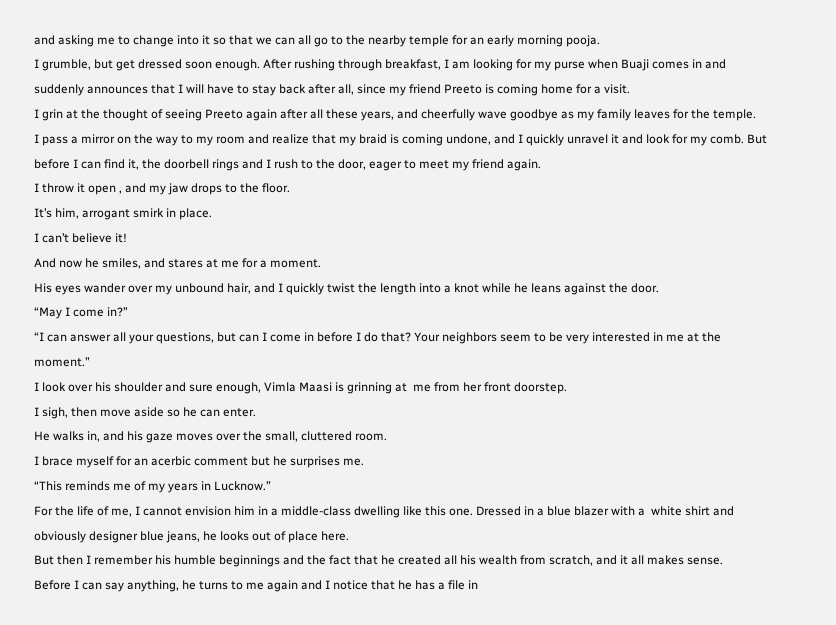and asking me to change into it so that we can all go to the nearby temple for an early morning pooja.
I grumble, but get dressed soon enough. After rushing through breakfast, I am looking for my purse when Buaji comes in and suddenly announces that I will have to stay back after all, since my friend Preeto is coming home for a visit.
I grin at the thought of seeing Preeto again after all these years, and cheerfully wave goodbye as my family leaves for the temple.
I pass a mirror on the way to my room and realize that my braid is coming undone, and I quickly unravel it and look for my comb. But before I can find it, the doorbell rings and I rush to the door, eager to meet my friend again.
I throw it open , and my jaw drops to the floor.
It’s him, arrogant smirk in place.
I can’t believe it!
And now he smiles, and stares at me for a moment.
His eyes wander over my unbound hair, and I quickly twist the length into a knot while he leans against the door.
“May I come in?”
“I can answer all your questions, but can I come in before I do that? Your neighbors seem to be very interested in me at the moment.”
I look over his shoulder and sure enough, Vimla Maasi is grinning at  me from her front doorstep.
I sigh, then move aside so he can enter.
He walks in, and his gaze moves over the small, cluttered room.
I brace myself for an acerbic comment but he surprises me.
“This reminds me of my years in Lucknow.”
For the life of me, I cannot envision him in a middle-class dwelling like this one. Dressed in a blue blazer with a  white shirt and obviously designer blue jeans, he looks out of place here.
But then I remember his humble beginnings and the fact that he created all his wealth from scratch, and it all makes sense.
Before I can say anything, he turns to me again and I notice that he has a file in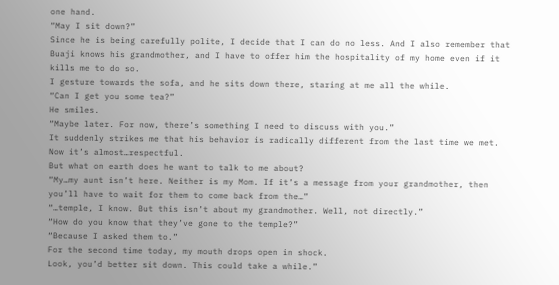one hand.
“May I sit down?”
Since he is being carefully polite, I decide that I can do no less. And I also remember that Buaji knows his grandmother, and I have to offer him the hospitality of my home even if it kills me to do so.
I gesture towards the sofa, and he sits down there, staring at me all the while.
“Can I get you some tea?”
He smiles.
“Maybe later. For now, there’s something I need to discuss with you.”
It suddenly strikes me that his behavior is radically different from the last time we met. Now it’s almost…respectful.
But what on earth does he want to talk to me about?
“My…my aunt isn’t here. Neither is my Mom. If it’s a message from your grandmother, then you’ll have to wait for them to come back from the…”
“…temple, I know. But this isn’t about my grandmother. Well, not directly.”
“How do you know that they’ve gone to the temple?”
“Because I asked them to.”
For the second time today, my mouth drops open in shock.
Look, you’d better sit down. This could take a while.”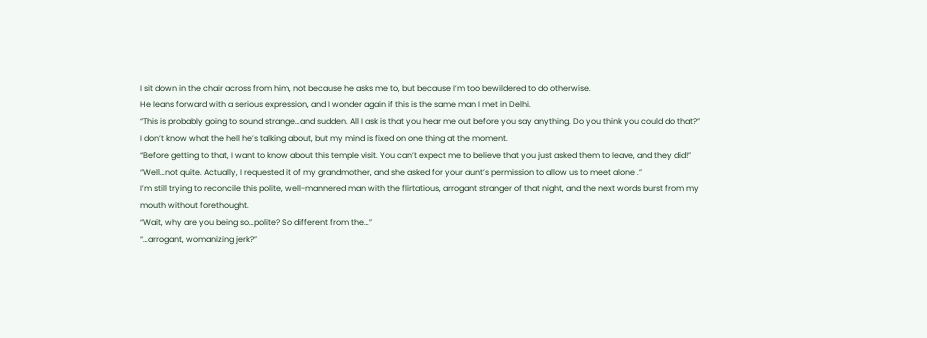I sit down in the chair across from him, not because he asks me to, but because I’m too bewildered to do otherwise.
He leans forward with a serious expression, and I wonder again if this is the same man I met in Delhi.
“This is probably going to sound strange…and sudden. All I ask is that you hear me out before you say anything. Do you think you could do that?”
I don’t know what the hell he’s talking about, but my mind is fixed on one thing at the moment.
“Before getting to that, I want to know about this temple visit. You can’t expect me to believe that you just asked them to leave, and they did!”
“Well…not quite. Actually, I requested it of my grandmother, and she asked for your aunt’s permission to allow us to meet alone .”
I’m still trying to reconcile this polite, well-mannered man with the flirtatious, arrogant stranger of that night, and the next words burst from my mouth without forethought.
“Wait, why are you being so…polite? So different from the…”
“…arrogant, womanizing jerk?”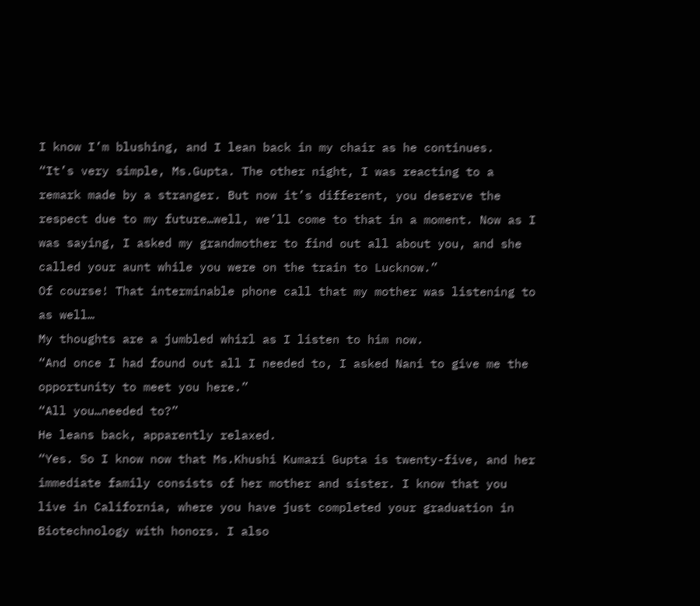I know I’m blushing, and I lean back in my chair as he continues.
“It’s very simple, Ms.Gupta. The other night, I was reacting to a remark made by a stranger. But now it’s different, you deserve the respect due to my future…well, we’ll come to that in a moment. Now as I was saying, I asked my grandmother to find out all about you, and she called your aunt while you were on the train to Lucknow.”
Of course! That interminable phone call that my mother was listening to as well…
My thoughts are a jumbled whirl as I listen to him now.
“And once I had found out all I needed to, I asked Nani to give me the opportunity to meet you here.”
“All you…needed to?”
He leans back, apparently relaxed.
“Yes. So I know now that Ms.Khushi Kumari Gupta is twenty-five, and her immediate family consists of her mother and sister. I know that you live in California, where you have just completed your graduation in Biotechnology with honors. I also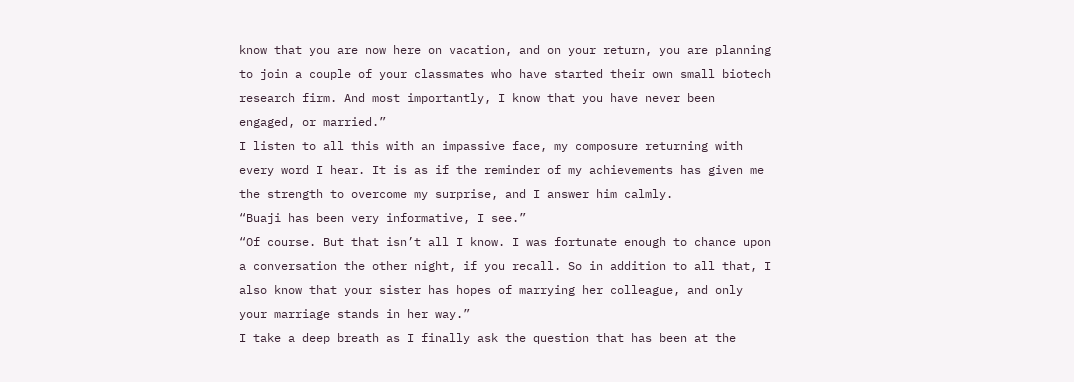know that you are now here on vacation, and on your return, you are planning to join a couple of your classmates who have started their own small biotech research firm. And most importantly, I know that you have never been engaged, or married.”
I listen to all this with an impassive face, my composure returning with every word I hear. It is as if the reminder of my achievements has given me the strength to overcome my surprise, and I answer him calmly.
“Buaji has been very informative, I see.”
“Of course. But that isn’t all I know. I was fortunate enough to chance upon a conversation the other night, if you recall. So in addition to all that, I also know that your sister has hopes of marrying her colleague, and only your marriage stands in her way.”
I take a deep breath as I finally ask the question that has been at the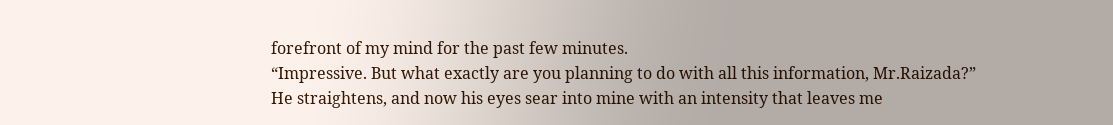forefront of my mind for the past few minutes.
“Impressive. But what exactly are you planning to do with all this information, Mr.Raizada?”
He straightens, and now his eyes sear into mine with an intensity that leaves me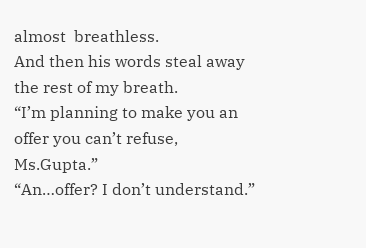almost  breathless.
And then his words steal away the rest of my breath.
“I’m planning to make you an offer you can’t refuse, Ms.Gupta.”
“An…offer? I don’t understand.”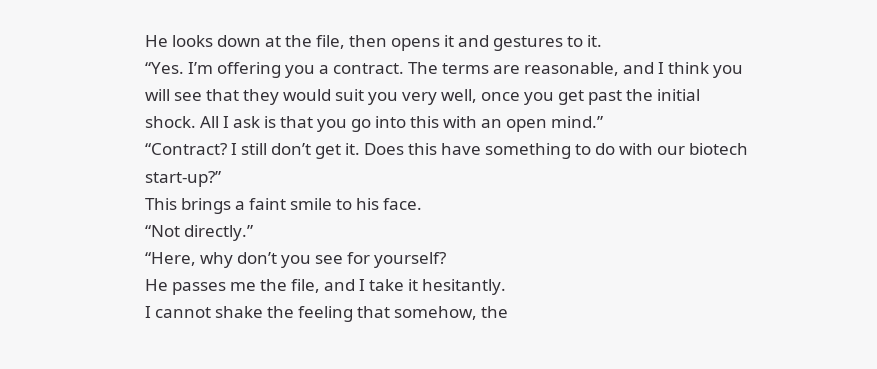He looks down at the file, then opens it and gestures to it.
“Yes. I’m offering you a contract. The terms are reasonable, and I think you will see that they would suit you very well, once you get past the initial shock. All I ask is that you go into this with an open mind.”
“Contract? I still don’t get it. Does this have something to do with our biotech start-up?”
This brings a faint smile to his face.
“Not directly.”
“Here, why don’t you see for yourself?
He passes me the file, and I take it hesitantly.
I cannot shake the feeling that somehow, the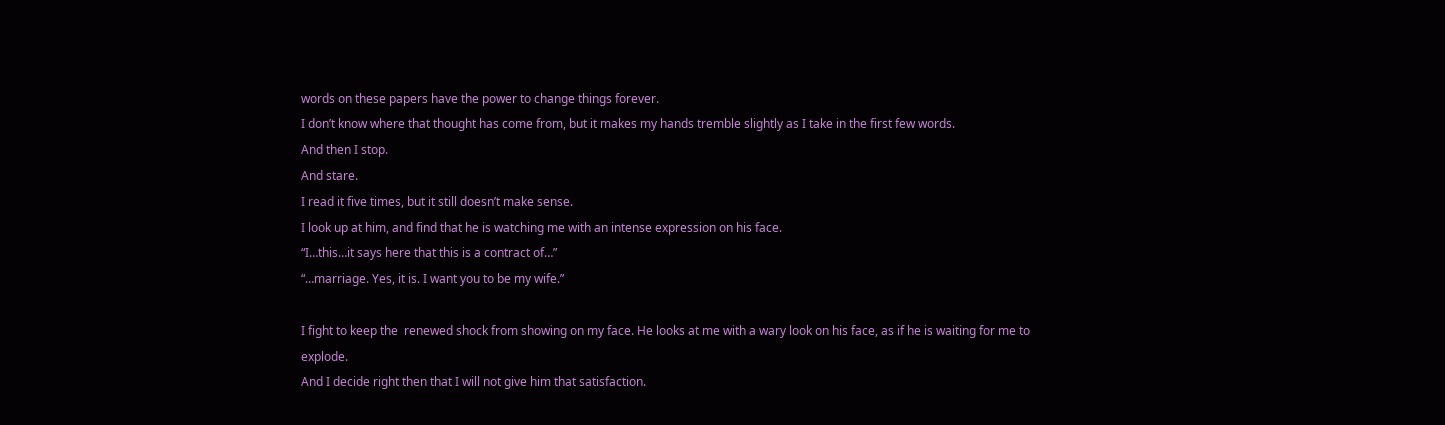words on these papers have the power to change things forever.
I don’t know where that thought has come from, but it makes my hands tremble slightly as I take in the first few words.
And then I stop.
And stare.
I read it five times, but it still doesn’t make sense.
I look up at him, and find that he is watching me with an intense expression on his face.
“I…this…it says here that this is a contract of…”
“…marriage. Yes, it is. I want you to be my wife.”

I fight to keep the  renewed shock from showing on my face. He looks at me with a wary look on his face, as if he is waiting for me to explode.
And I decide right then that I will not give him that satisfaction.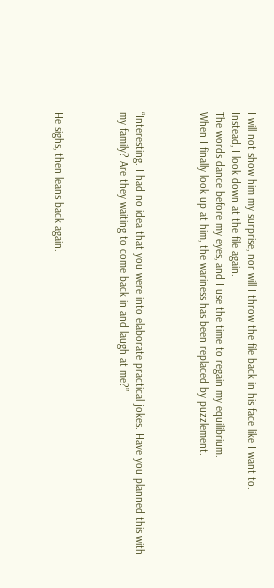I will not show him my surprise, nor will I throw the file back in his face like I want to.
Instead, I look down at the file again.
The words dance before my eyes, and I use the time to regain my equilibrium.
When I finally look up at him, the wariness has been replaced by puzzlement.



“Interesting. I had no idea that you were into elaborate practical jokes. Have you planned this with my family? Are they waiting to come back in and laugh at me?”



He sighs, then leans back again.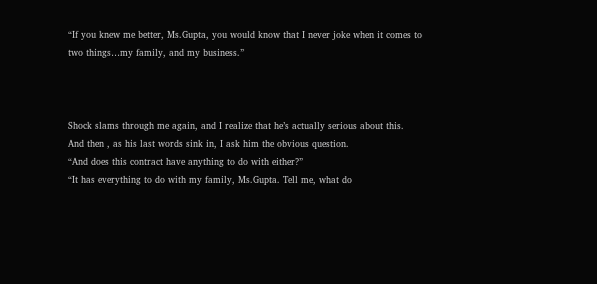“If you knew me better, Ms.Gupta, you would know that I never joke when it comes to two things…my family, and my business.”



Shock slams through me again, and I realize that he’s actually serious about this.
And then , as his last words sink in, I ask him the obvious question.
“And does this contract have anything to do with either?”
“It has everything to do with my family, Ms.Gupta. Tell me, what do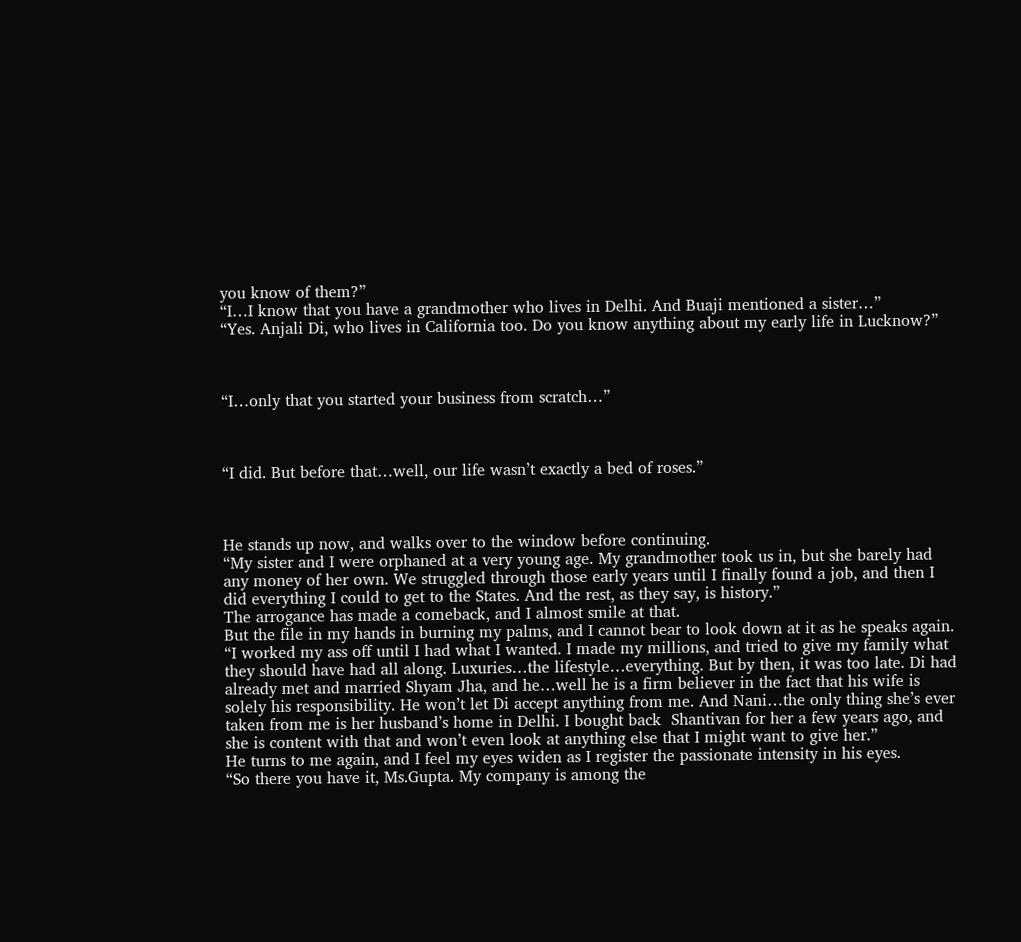you know of them?”
“I…I know that you have a grandmother who lives in Delhi. And Buaji mentioned a sister…”
“Yes. Anjali Di, who lives in California too. Do you know anything about my early life in Lucknow?”



“I…only that you started your business from scratch…”



“I did. But before that…well, our life wasn’t exactly a bed of roses.”



He stands up now, and walks over to the window before continuing.
“My sister and I were orphaned at a very young age. My grandmother took us in, but she barely had any money of her own. We struggled through those early years until I finally found a job, and then I did everything I could to get to the States. And the rest, as they say, is history.”
The arrogance has made a comeback, and I almost smile at that.
But the file in my hands in burning my palms, and I cannot bear to look down at it as he speaks again.
“I worked my ass off until I had what I wanted. I made my millions, and tried to give my family what they should have had all along. Luxuries…the lifestyle…everything. But by then, it was too late. Di had already met and married Shyam Jha, and he…well he is a firm believer in the fact that his wife is solely his responsibility. He won’t let Di accept anything from me. And Nani…the only thing she’s ever taken from me is her husband’s home in Delhi. I bought back  Shantivan for her a few years ago, and she is content with that and won’t even look at anything else that I might want to give her.”
He turns to me again, and I feel my eyes widen as I register the passionate intensity in his eyes.
“So there you have it, Ms.Gupta. My company is among the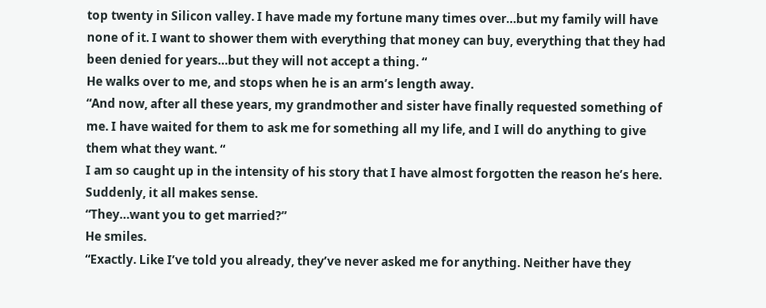top twenty in Silicon valley. I have made my fortune many times over…but my family will have none of it. I want to shower them with everything that money can buy, everything that they had been denied for years…but they will not accept a thing. “
He walks over to me, and stops when he is an arm’s length away.
“And now, after all these years, my grandmother and sister have finally requested something of me. I have waited for them to ask me for something all my life, and I will do anything to give them what they want. “
I am so caught up in the intensity of his story that I have almost forgotten the reason he’s here.
Suddenly, it all makes sense.
“They…want you to get married?”
He smiles.
“Exactly. Like I’ve told you already, they’ve never asked me for anything. Neither have they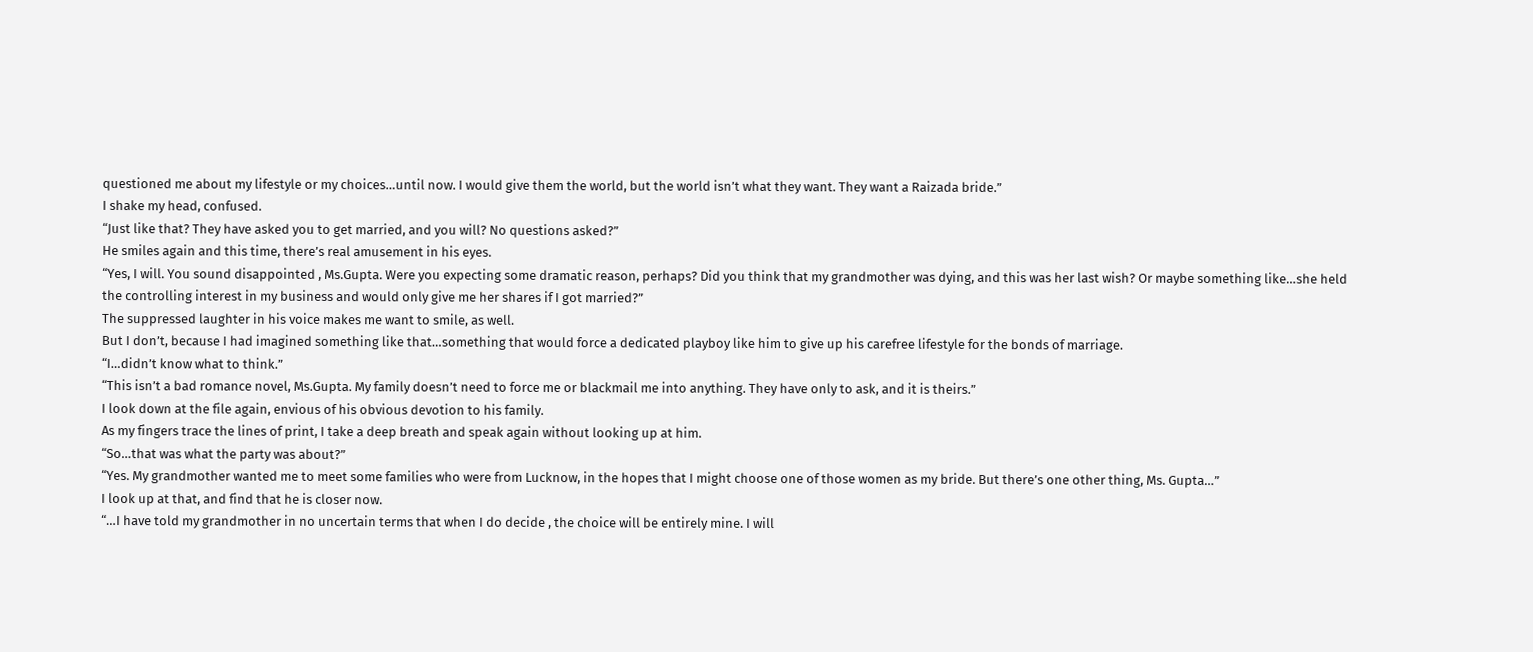questioned me about my lifestyle or my choices…until now. I would give them the world, but the world isn’t what they want. They want a Raizada bride.”
I shake my head, confused.
“Just like that? They have asked you to get married, and you will? No questions asked?”
He smiles again and this time, there’s real amusement in his eyes.
“Yes, I will. You sound disappointed , Ms.Gupta. Were you expecting some dramatic reason, perhaps? Did you think that my grandmother was dying, and this was her last wish? Or maybe something like…she held the controlling interest in my business and would only give me her shares if I got married?”
The suppressed laughter in his voice makes me want to smile, as well.
But I don’t, because I had imagined something like that…something that would force a dedicated playboy like him to give up his carefree lifestyle for the bonds of marriage.
“I…didn’t know what to think.”
“This isn’t a bad romance novel, Ms.Gupta. My family doesn’t need to force me or blackmail me into anything. They have only to ask, and it is theirs.”
I look down at the file again, envious of his obvious devotion to his family.
As my fingers trace the lines of print, I take a deep breath and speak again without looking up at him.
“So…that was what the party was about?”
“Yes. My grandmother wanted me to meet some families who were from Lucknow, in the hopes that I might choose one of those women as my bride. But there’s one other thing, Ms. Gupta…”
I look up at that, and find that he is closer now.
“…I have told my grandmother in no uncertain terms that when I do decide , the choice will be entirely mine. I will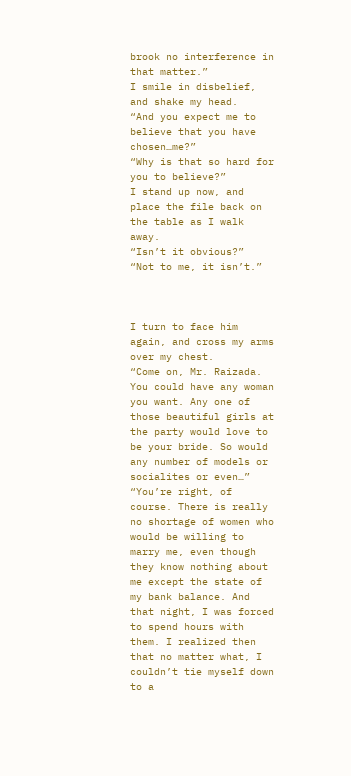brook no interference in that matter.”
I smile in disbelief, and shake my head.
“And you expect me to believe that you have chosen…me?”
“Why is that so hard for you to believe?”
I stand up now, and place the file back on the table as I walk away.
“Isn’t it obvious?”
“Not to me, it isn’t.”



I turn to face him again, and cross my arms over my chest.
“Come on, Mr. Raizada. You could have any woman you want. Any one of those beautiful girls at the party would love to be your bride. So would any number of models or socialites or even…”
“You’re right, of course. There is really no shortage of women who would be willing to marry me, even though they know nothing about me except the state of my bank balance. And that night, I was forced to spend hours with them. I realized then that no matter what, I couldn’t tie myself down to a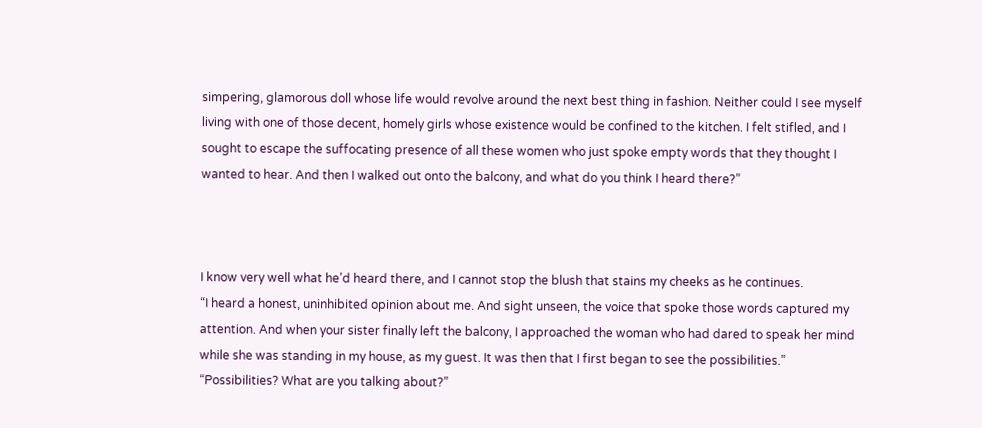simpering, glamorous doll whose life would revolve around the next best thing in fashion. Neither could I see myself living with one of those decent, homely girls whose existence would be confined to the kitchen. I felt stifled, and I sought to escape the suffocating presence of all these women who just spoke empty words that they thought I wanted to hear. And then I walked out onto the balcony, and what do you think I heard there?”



I know very well what he’d heard there, and I cannot stop the blush that stains my cheeks as he continues.
“I heard a honest, uninhibited opinion about me. And sight unseen, the voice that spoke those words captured my attention. And when your sister finally left the balcony, I approached the woman who had dared to speak her mind while she was standing in my house, as my guest. It was then that I first began to see the possibilities.”
“Possibilities? What are you talking about?”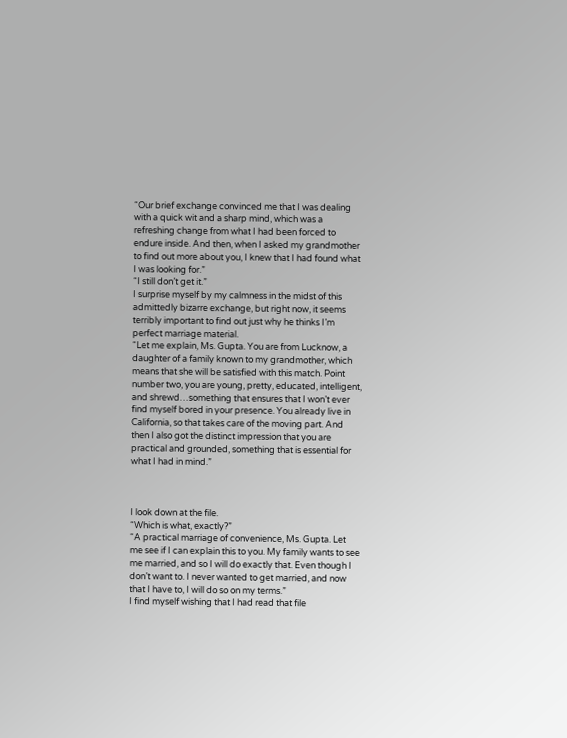“Our brief exchange convinced me that I was dealing with a quick wit and a sharp mind, which was a refreshing change from what I had been forced to endure inside. And then, when I asked my grandmother to find out more about you, I knew that I had found what I was looking for.”
“I still don’t get it.”
I surprise myself by my calmness in the midst of this admittedly bizarre exchange, but right now, it seems terribly important to find out just why he thinks I’m perfect marriage material.
“Let me explain, Ms. Gupta. You are from Lucknow, a daughter of a family known to my grandmother, which means that she will be satisfied with this match. Point number two, you are young, pretty, educated, intelligent, and shrewd…something that ensures that I won’t ever find myself bored in your presence. You already live in California, so that takes care of the moving part. And then I also got the distinct impression that you are practical and grounded, something that is essential for what I had in mind.”



I look down at the file.
“Which is what, exactly?”
“A practical marriage of convenience, Ms. Gupta. Let me see if I can explain this to you. My family wants to see me married, and so I will do exactly that. Even though I don’t want to. I never wanted to get married, and now that I have to, I will do so on my terms.”
I find myself wishing that I had read that file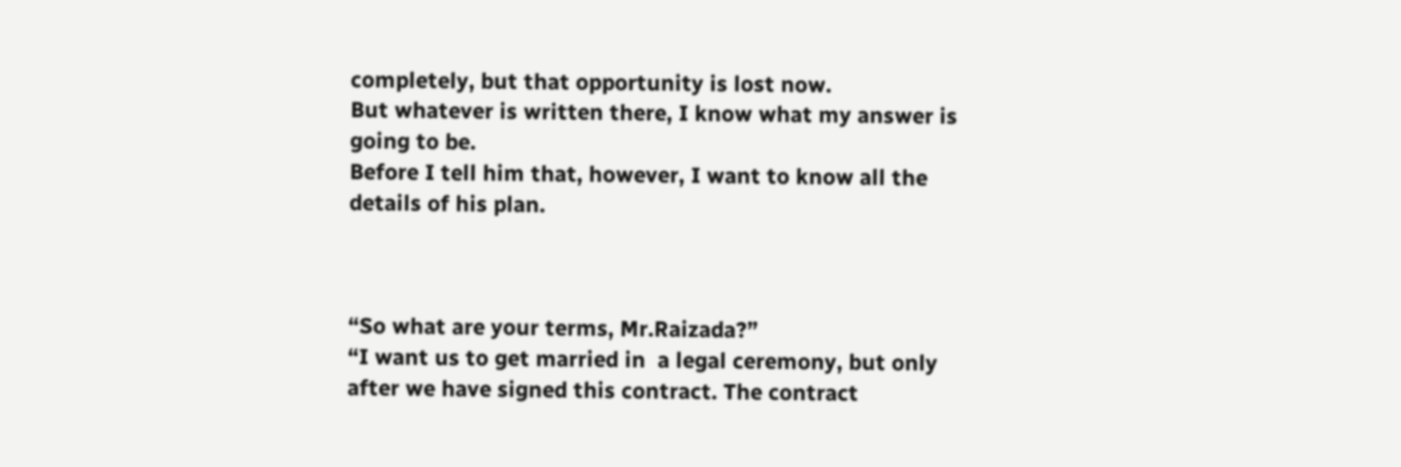completely, but that opportunity is lost now.
But whatever is written there, I know what my answer is going to be.
Before I tell him that, however, I want to know all the details of his plan.



“So what are your terms, Mr.Raizada?”
“I want us to get married in  a legal ceremony, but only after we have signed this contract. The contract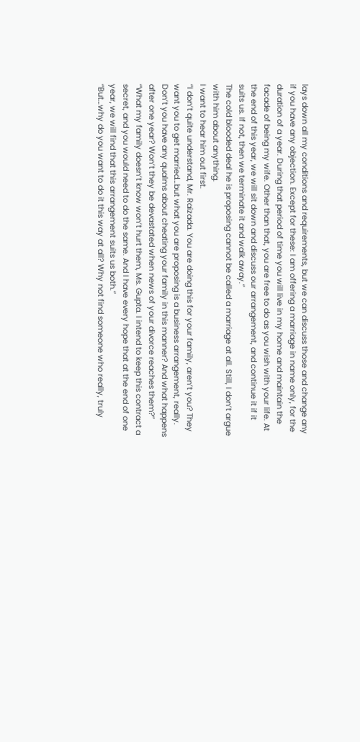lays down all my conditions and requirements, but we can discuss those and change any if you have any objection. Except for these: I am offering a marriage in name only, for the duration of a year. During that period of time you will live in my home and maintain the facade of being my wife. Other than that, you are free to do as you wish with your life. At the end of this year, we will sit down and discuss our arrangement, and continue it if it suits us. If not, then we terminate it and walk away.”
The cold blooded deal he is proposing cannot be called a marriage at all. Still, I don’t argue with him about anything.
I want to hear him out first.
“I don’t quite understand, Mr. Raizada. You are doing this for your family, aren’t you? They want you to get married…but what you are proposing is a business arrangement, really. Don’t you have any qualms about cheating your family in this manner? And what happens after one year? Won’t they be devastated when news of your divorce reaches them?”
“What my family doesn’t know won’t hurt them, Ms. Gupta. I intend to keep this contract a secret, and you would need to do the same. And I have every hope that at the end of one year, we will find that this arrangement suits us both.”
“But…why do you want to do it this way at all? Why not find someone who really, truly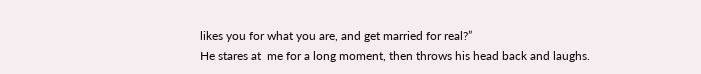likes you for what you are, and get married for real?”
He stares at  me for a long moment, then throws his head back and laughs.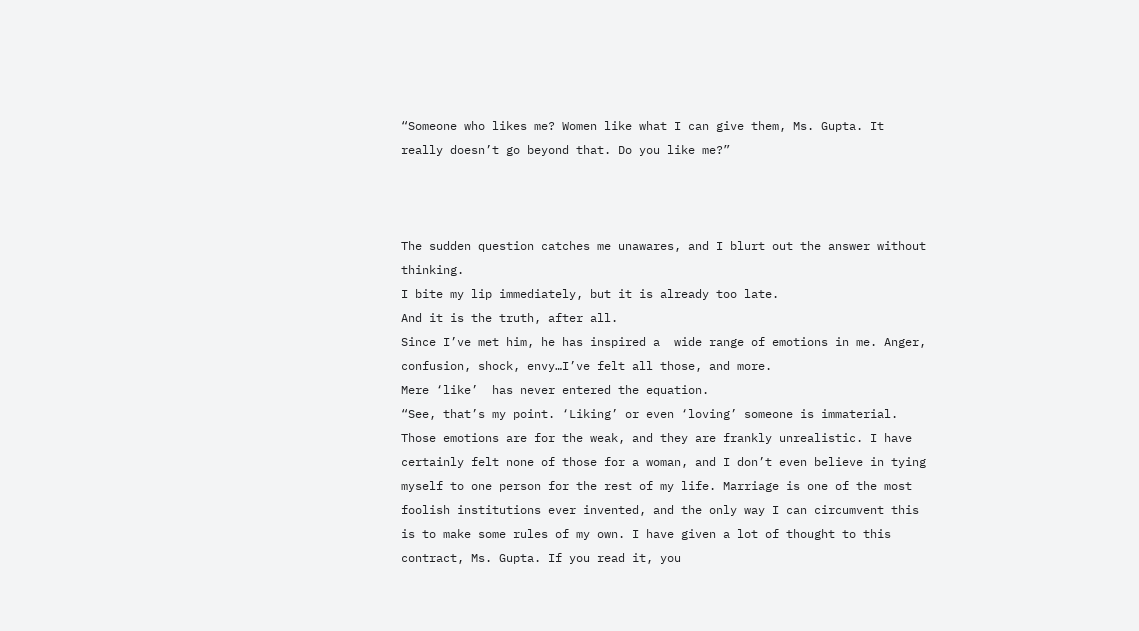“Someone who likes me? Women like what I can give them, Ms. Gupta. It really doesn’t go beyond that. Do you like me?”



The sudden question catches me unawares, and I blurt out the answer without thinking.
I bite my lip immediately, but it is already too late.
And it is the truth, after all.
Since I’ve met him, he has inspired a  wide range of emotions in me. Anger, confusion, shock, envy…I’ve felt all those, and more.
Mere ‘like’  has never entered the equation.
“See, that’s my point. ‘Liking’ or even ‘loving’ someone is immaterial. Those emotions are for the weak, and they are frankly unrealistic. I have certainly felt none of those for a woman, and I don’t even believe in tying myself to one person for the rest of my life. Marriage is one of the most foolish institutions ever invented, and the only way I can circumvent this is to make some rules of my own. I have given a lot of thought to this contract, Ms. Gupta. If you read it, you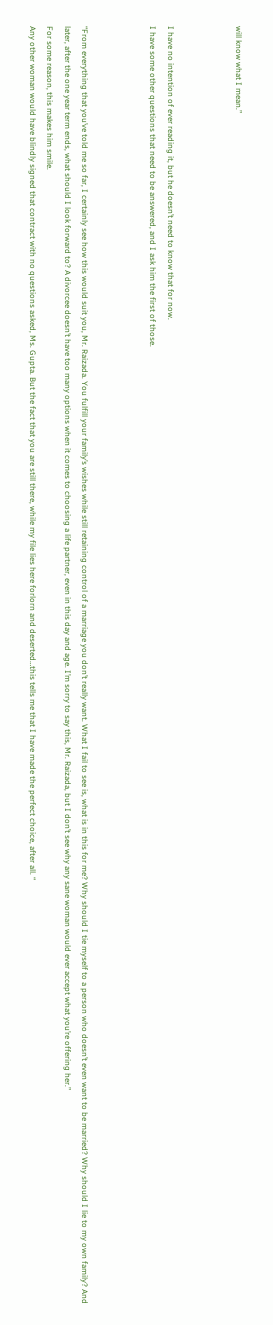will know what I mean.”



I have no intention of ever reading it, but he doesn’t need to know that for now.
I have some other questions that need to be answered, and I ask him the first of those.



“From everything that you’ve told me so far, I certainly see how this would suit you, Mr. Raizada. You fulfill your family’s wishes while still retaining control of a marriage you don’t really want. What I fail to see is, what is in this for me? Why should I tie myself to a person who doesn’t even want to be married? Why should I lie to my own family? And later, after the one year term ends, what should I look forward to? A divorcee doesn’t have too many options when it comes to choosing a life partner, even in this day and age. I’m sorry to say this, Mr. Raizada, but I don’t see why any sane woman would ever accept what you’re offering her.”
For some reason, this makes him smile.
Any other woman would have blindly signed that contract with no questions asked, Ms. Gupta. But the fact that you are still there, while my file lies here forlorn and deserted…this tells me that I have made the perfect choice, after all. “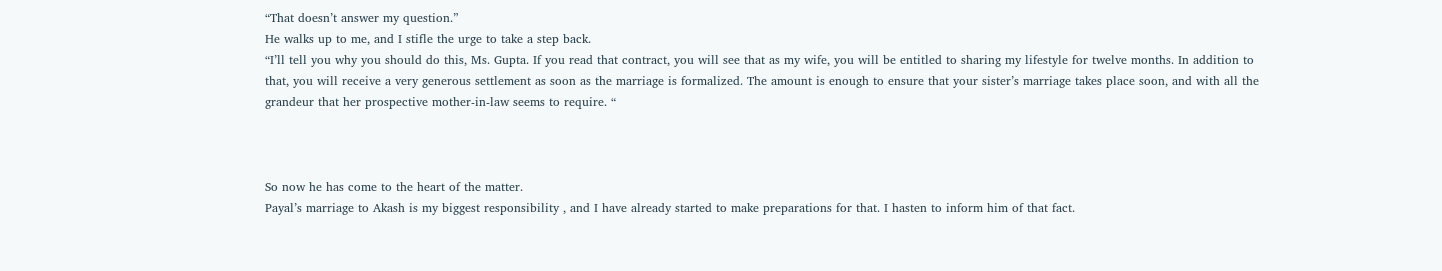“That doesn’t answer my question.”
He walks up to me, and I stifle the urge to take a step back.
“I’ll tell you why you should do this, Ms. Gupta. If you read that contract, you will see that as my wife, you will be entitled to sharing my lifestyle for twelve months. In addition to that, you will receive a very generous settlement as soon as the marriage is formalized. The amount is enough to ensure that your sister’s marriage takes place soon, and with all the grandeur that her prospective mother-in-law seems to require. “



So now he has come to the heart of the matter.
Payal’s marriage to Akash is my biggest responsibility , and I have already started to make preparations for that. I hasten to inform him of that fact.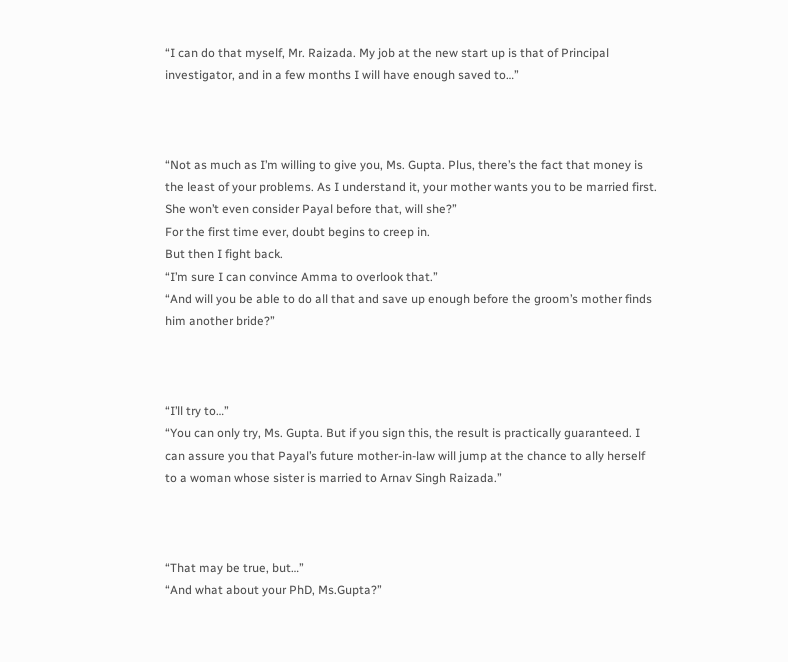“I can do that myself, Mr. Raizada. My job at the new start up is that of Principal investigator, and in a few months I will have enough saved to…”



“Not as much as I’m willing to give you, Ms. Gupta. Plus, there’s the fact that money is the least of your problems. As I understand it, your mother wants you to be married first. She won’t even consider Payal before that, will she?”
For the first time ever, doubt begins to creep in.
But then I fight back.
“I’m sure I can convince Amma to overlook that.”
“And will you be able to do all that and save up enough before the groom’s mother finds him another bride?”



“I’ll try to…”
“You can only try, Ms. Gupta. But if you sign this, the result is practically guaranteed. I can assure you that Payal’s future mother-in-law will jump at the chance to ally herself to a woman whose sister is married to Arnav Singh Raizada.”



“That may be true, but…”
“And what about your PhD, Ms.Gupta?”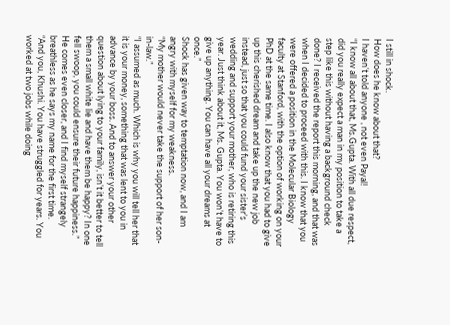I still in shock.
How does he know about that?
I haven’t told anyone , not even Payal!
“I know all about that, Ms.Gupta. With all due respect, did you really expect a man in my position to take a step like this without having a background check done? I received the report this morning, and that was when I decided to proceed with this. I know that you were offered a position in the Molecular Biology faculty at Stanford, with the option of working on your PhD at the same time. I also know that you had to give up this cherished dream and take up the new job instead, just so that you could fund your sister’s wedding and support your mother, who is retiring this year. Just think about it, Ms. Gupta. You won’t have to give up anything. You can have all your dreams at once.”
Shock has given way to temptation now, and I am angry with myself for my weakness.
“My mother would never take the support of her son-in-law.”
“I assumed as much. Which is why you will tell her that it is your money, something that was lent to you in advance by your boss. And to answer your other question about lying to your family, isn’t it better to tell them a small white lie and have them be happy? In one fell swoop, you could ensure their future happiness.”
He comes even closer, and I find myself strangely breathless as he says my name for the first time.
“And you, Khushi. You have struggled for years. You worked at two jobs while doing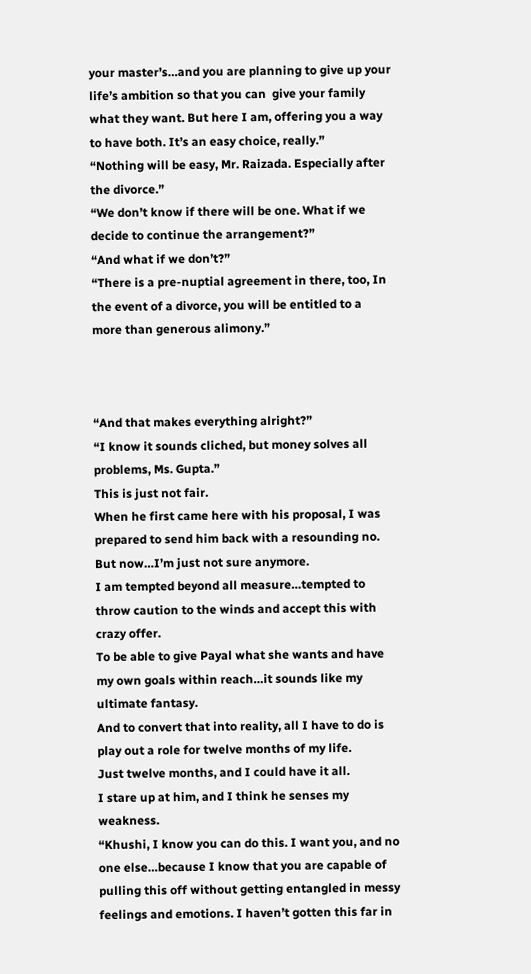your master’s…and you are planning to give up your life’s ambition so that you can  give your family what they want. But here I am, offering you a way to have both. It’s an easy choice, really.”
“Nothing will be easy, Mr. Raizada. Especially after the divorce.”
“We don’t know if there will be one. What if we decide to continue the arrangement?”
“And what if we don’t?”
“There is a pre-nuptial agreement in there, too, In the event of a divorce, you will be entitled to a more than generous alimony.”



“And that makes everything alright?”
“I know it sounds cliched, but money solves all problems, Ms. Gupta.”
This is just not fair.
When he first came here with his proposal, I was prepared to send him back with a resounding no.
But now…I’m just not sure anymore.
I am tempted beyond all measure…tempted to throw caution to the winds and accept this with crazy offer.
To be able to give Payal what she wants and have my own goals within reach…it sounds like my ultimate fantasy.
And to convert that into reality, all I have to do is play out a role for twelve months of my life.
Just twelve months, and I could have it all.
I stare up at him, and I think he senses my weakness.
“Khushi, I know you can do this. I want you, and no one else…because I know that you are capable of pulling this off without getting entangled in messy feelings and emotions. I haven’t gotten this far in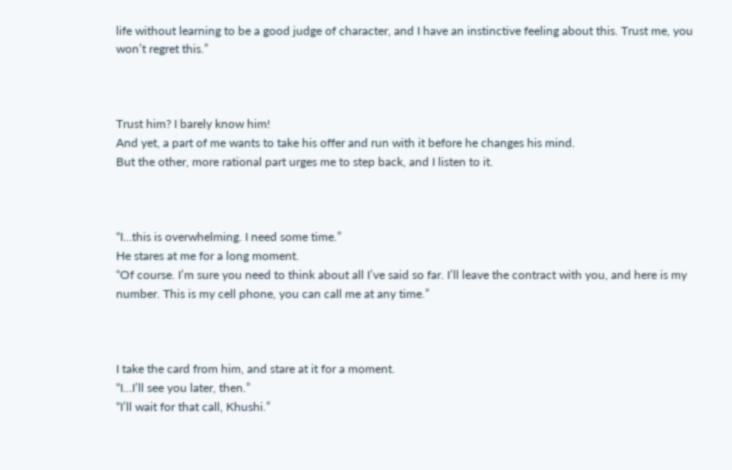life without learning to be a good judge of character, and I have an instinctive feeling about this. Trust me, you won’t regret this.”



Trust him? I barely know him!
And yet, a part of me wants to take his offer and run with it before he changes his mind.
But the other, more rational part urges me to step back, and I listen to it.



“I…this is overwhelming. I need some time.”
He stares at me for a long moment.
“Of course. I’m sure you need to think about all I’ve said so far. I’ll leave the contract with you, and here is my number. This is my cell phone, you can call me at any time.”



I take the card from him, and stare at it for a moment.
“I…I’ll see you later, then.”
“I’ll wait for that call, Khushi.”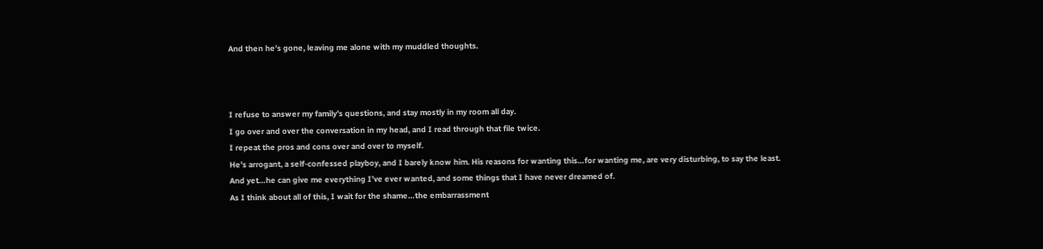And then he’s gone, leaving me alone with my muddled thoughts.



I refuse to answer my family’s questions, and stay mostly in my room all day.
I go over and over the conversation in my head, and I read through that file twice.
I repeat the pros and cons over and over to myself.
He’s arrogant, a self-confessed playboy, and I barely know him. His reasons for wanting this…for wanting me, are very disturbing, to say the least.
And yet…he can give me everything I’ve ever wanted, and some things that I have never dreamed of.
As I think about all of this, I wait for the shame…the embarrassment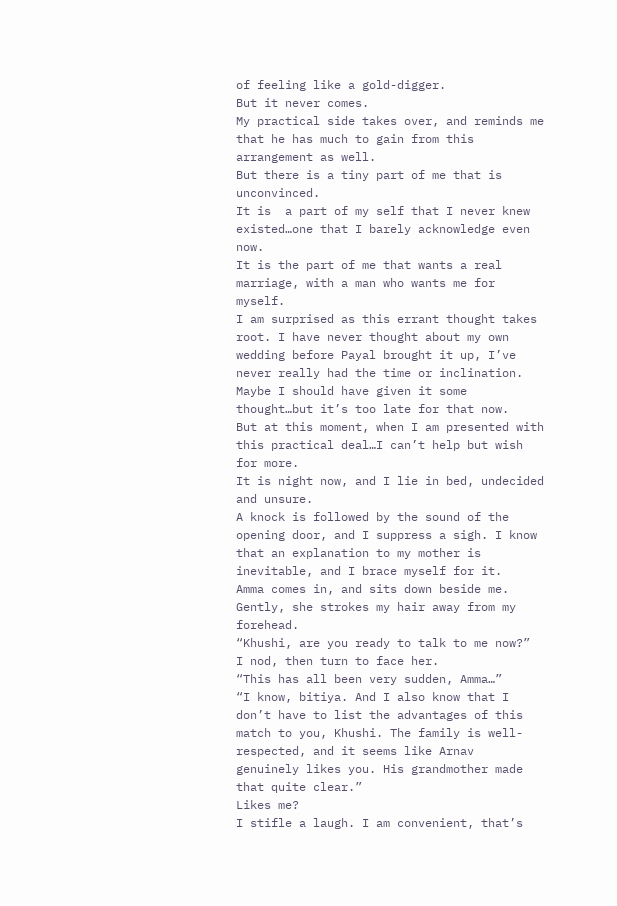of feeling like a gold-digger.
But it never comes.
My practical side takes over, and reminds me that he has much to gain from this arrangement as well.
But there is a tiny part of me that is unconvinced.
It is  a part of my self that I never knew existed…one that I barely acknowledge even now.
It is the part of me that wants a real marriage, with a man who wants me for myself.
I am surprised as this errant thought takes root. I have never thought about my own wedding before Payal brought it up, I’ve never really had the time or inclination. Maybe I should have given it some thought…but it’s too late for that now.
But at this moment, when I am presented with this practical deal…I can’t help but wish for more.
It is night now, and I lie in bed, undecided and unsure.
A knock is followed by the sound of the opening door, and I suppress a sigh. I know that an explanation to my mother is inevitable, and I brace myself for it.
Amma comes in, and sits down beside me. Gently, she strokes my hair away from my forehead.
“Khushi, are you ready to talk to me now?”
I nod, then turn to face her.
“This has all been very sudden, Amma…”
“I know, bitiya. And I also know that I don’t have to list the advantages of this match to you, Khushi. The family is well-respected, and it seems like Arnav  genuinely likes you. His grandmother made that quite clear.”
Likes me?
I stifle a laugh. I am convenient, that’s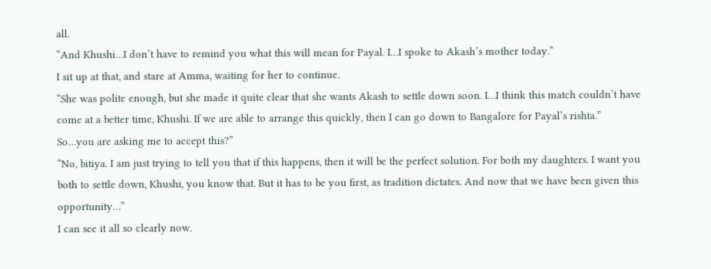all.
“And Khushi…I don’t have to remind you what this will mean for Payal. I…I spoke to Akash’s mother today.”
I sit up at that, and stare at Amma, waiting for her to continue.
“She was polite enough, but she made it quite clear that she wants Akash to settle down soon. I…I think this match couldn’t have come at a better time, Khushi. If we are able to arrange this quickly, then I can go down to Bangalore for Payal’s rishta.”
So…you are asking me to accept this?”
“No, bitiya. I am just trying to tell you that if this happens, then it will be the perfect solution. For both my daughters. I want you both to settle down, Khushi, you know that. But it has to be you first, as tradition dictates. And now that we have been given this opportunity…”
I can see it all so clearly now.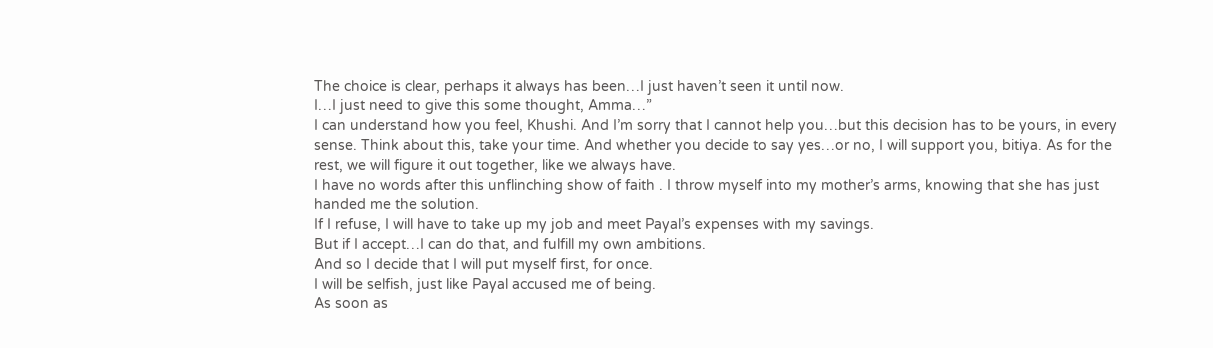The choice is clear, perhaps it always has been…I just haven’t seen it until now.
I…I just need to give this some thought, Amma…”
I can understand how you feel, Khushi. And I’m sorry that I cannot help you…but this decision has to be yours, in every sense. Think about this, take your time. And whether you decide to say yes…or no, I will support you, bitiya. As for the rest, we will figure it out together, like we always have.
I have no words after this unflinching show of faith . I throw myself into my mother’s arms, knowing that she has just handed me the solution.
If I refuse, I will have to take up my job and meet Payal’s expenses with my savings.
But if I accept…I can do that, and fulfill my own ambitions.
And so I decide that I will put myself first, for once.
I will be selfish, just like Payal accused me of being.
As soon as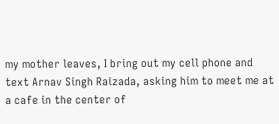my mother leaves, I bring out my cell phone and text Arnav Singh Raizada, asking him to meet me at a cafe in the center of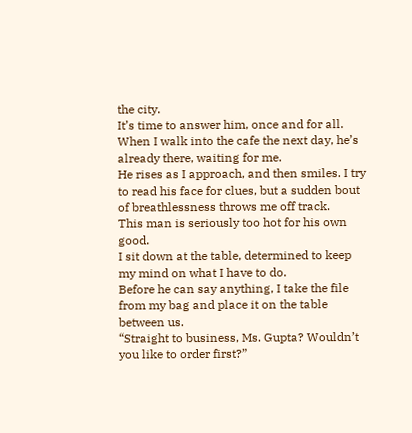the city.
It’s time to answer him, once and for all.
When I walk into the cafe the next day, he’s already there, waiting for me.
He rises as I approach, and then smiles. I try to read his face for clues, but a sudden bout of breathlessness throws me off track.
This man is seriously too hot for his own good.
I sit down at the table, determined to keep my mind on what I have to do.
Before he can say anything, I take the file from my bag and place it on the table between us.
“Straight to business, Ms. Gupta? Wouldn’t you like to order first?”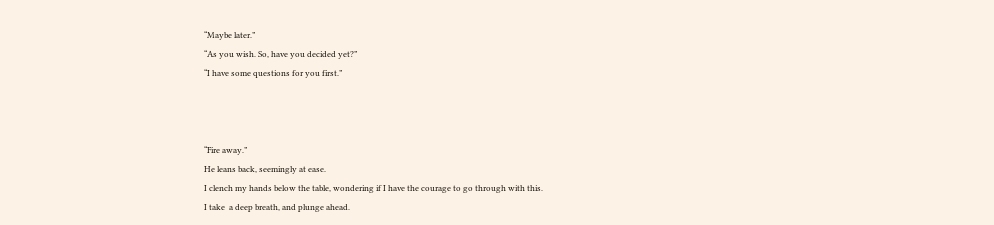“Maybe later.”
“As you wish. So, have you decided yet?”
“I have some questions for you first.”



“Fire away.”
He leans back, seemingly at ease.
I clench my hands below the table, wondering if I have the courage to go through with this.
I take  a deep breath, and plunge ahead.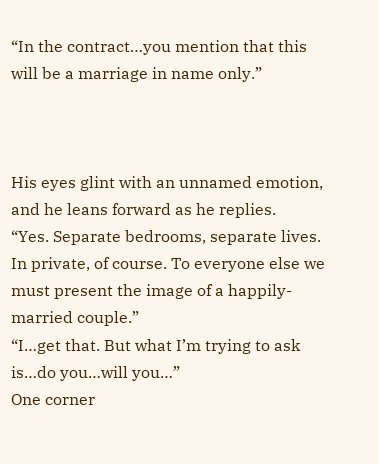“In the contract…you mention that this will be a marriage in name only.”



His eyes glint with an unnamed emotion, and he leans forward as he replies.
“Yes. Separate bedrooms, separate lives. In private, of course. To everyone else we must present the image of a happily-married couple.”
“I…get that. But what I’m trying to ask is…do you…will you…”
One corner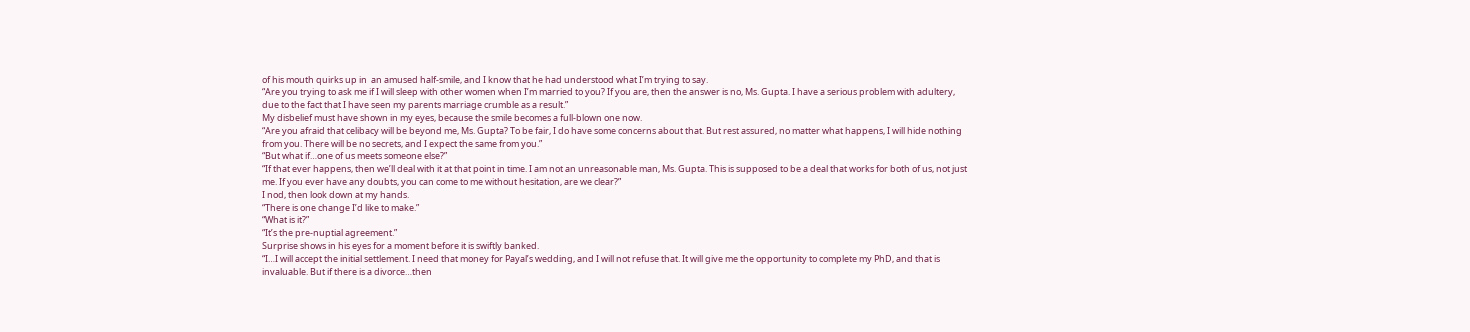of his mouth quirks up in  an amused half-smile, and I know that he had understood what I’m trying to say.
“Are you trying to ask me if I will sleep with other women when I’m married to you? If you are, then the answer is no, Ms. Gupta. I have a serious problem with adultery, due to the fact that I have seen my parents marriage crumble as a result.”
My disbelief must have shown in my eyes, because the smile becomes a full-blown one now.
“Are you afraid that celibacy will be beyond me, Ms. Gupta? To be fair, I do have some concerns about that. But rest assured, no matter what happens, I will hide nothing from you. There will be no secrets, and I expect the same from you.”
“But what if…one of us meets someone else?”
“If that ever happens, then we’ll deal with it at that point in time. I am not an unreasonable man, Ms. Gupta. This is supposed to be a deal that works for both of us, not just me. If you ever have any doubts, you can come to me without hesitation, are we clear?”
I nod, then look down at my hands.
“There is one change I’d like to make.”
“What is it?”
“It’s the pre-nuptial agreement.”
Surprise shows in his eyes for a moment before it is swiftly banked.
“I…I will accept the initial settlement. I need that money for Payal’s wedding, and I will not refuse that. It will give me the opportunity to complete my PhD, and that is invaluable. But if there is a divorce…then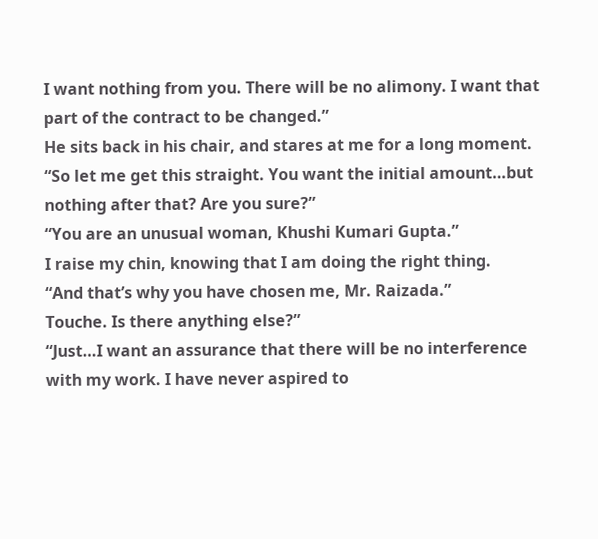I want nothing from you. There will be no alimony. I want that part of the contract to be changed.”
He sits back in his chair, and stares at me for a long moment.
“So let me get this straight. You want the initial amount…but nothing after that? Are you sure?”
“You are an unusual woman, Khushi Kumari Gupta.”
I raise my chin, knowing that I am doing the right thing.
“And that’s why you have chosen me, Mr. Raizada.”
Touche. Is there anything else?”
“Just…I want an assurance that there will be no interference with my work. I have never aspired to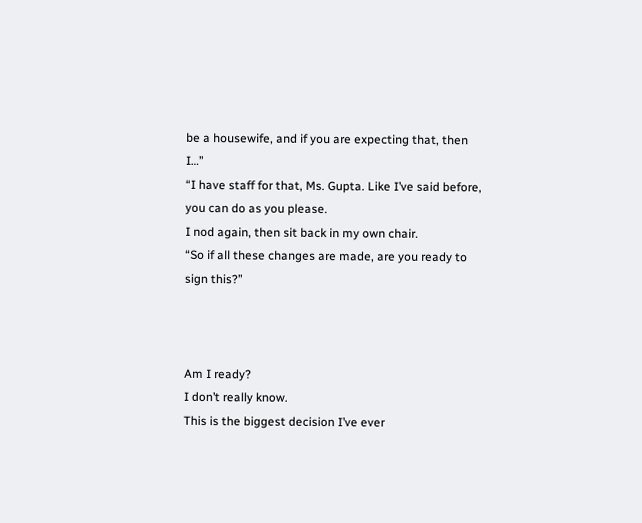be a housewife, and if you are expecting that, then I…”
“I have staff for that, Ms. Gupta. Like I’ve said before, you can do as you please.
I nod again, then sit back in my own chair.
“So if all these changes are made, are you ready to sign this?”



Am I ready?
I don’t really know.
This is the biggest decision I’ve ever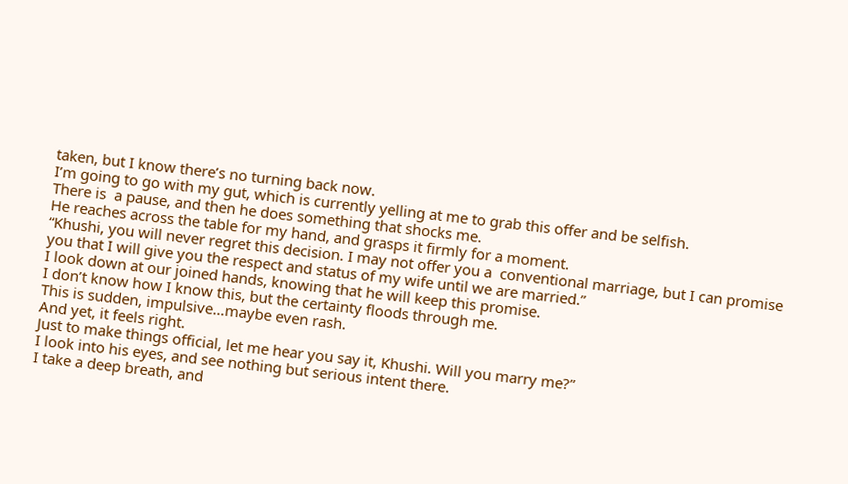taken, but I know there’s no turning back now.
I’m going to go with my gut, which is currently yelling at me to grab this offer and be selfish.
There is  a pause, and then he does something that shocks me.
He reaches across the table for my hand, and grasps it firmly for a moment.
“Khushi, you will never regret this decision. I may not offer you a  conventional marriage, but I can promise you that I will give you the respect and status of my wife until we are married.”
I look down at our joined hands, knowing that he will keep this promise.
I don’t know how I know this, but the certainty floods through me.
This is sudden, impulsive…maybe even rash.
And yet, it feels right.
Just to make things official, let me hear you say it, Khushi. Will you marry me?”
I look into his eyes, and see nothing but serious intent there.
I take a deep breath, and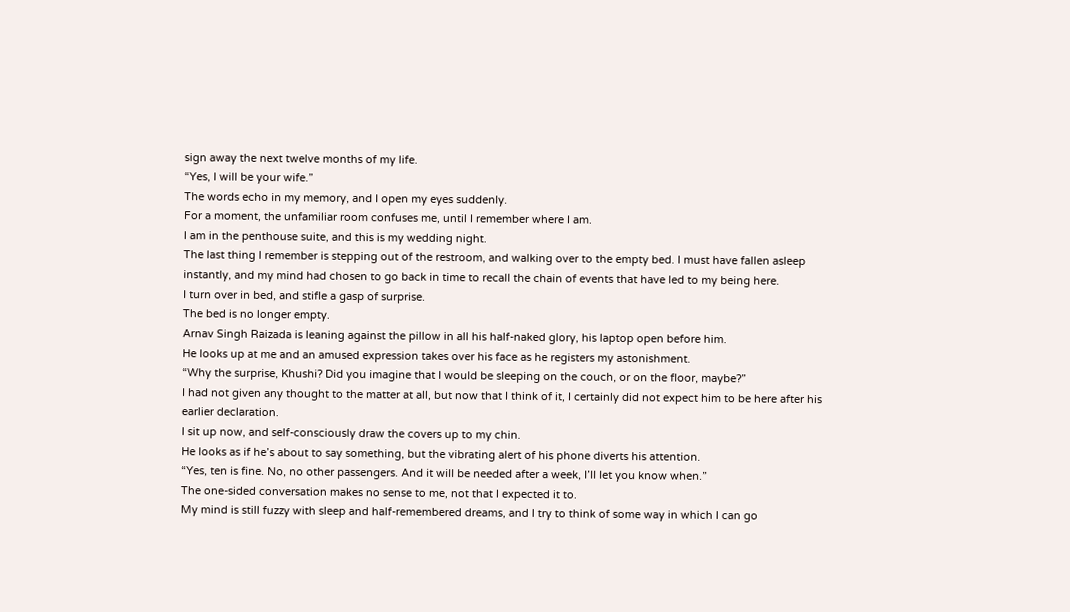sign away the next twelve months of my life.
“Yes, I will be your wife.”
The words echo in my memory, and I open my eyes suddenly.
For a moment, the unfamiliar room confuses me, until I remember where I am.
I am in the penthouse suite, and this is my wedding night.
The last thing I remember is stepping out of the restroom, and walking over to the empty bed. I must have fallen asleep instantly, and my mind had chosen to go back in time to recall the chain of events that have led to my being here.
I turn over in bed, and stifle a gasp of surprise.
The bed is no longer empty.
Arnav Singh Raizada is leaning against the pillow in all his half-naked glory, his laptop open before him.
He looks up at me and an amused expression takes over his face as he registers my astonishment.
“Why the surprise, Khushi? Did you imagine that I would be sleeping on the couch, or on the floor, maybe?”
I had not given any thought to the matter at all, but now that I think of it, I certainly did not expect him to be here after his earlier declaration.
I sit up now, and self-consciously draw the covers up to my chin.
He looks as if he’s about to say something, but the vibrating alert of his phone diverts his attention.
“Yes, ten is fine. No, no other passengers. And it will be needed after a week, I’ll let you know when.”
The one-sided conversation makes no sense to me, not that I expected it to.
My mind is still fuzzy with sleep and half-remembered dreams, and I try to think of some way in which I can go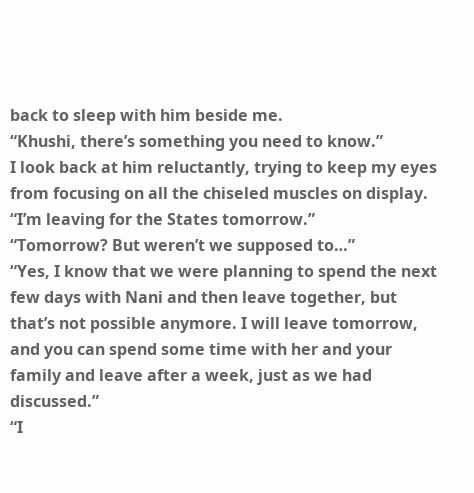back to sleep with him beside me.
“Khushi, there’s something you need to know.”
I look back at him reluctantly, trying to keep my eyes from focusing on all the chiseled muscles on display.
“I’m leaving for the States tomorrow.”
“Tomorrow? But weren’t we supposed to…”
“Yes, I know that we were planning to spend the next few days with Nani and then leave together, but that’s not possible anymore. I will leave tomorrow, and you can spend some time with her and your family and leave after a week, just as we had discussed.”
“I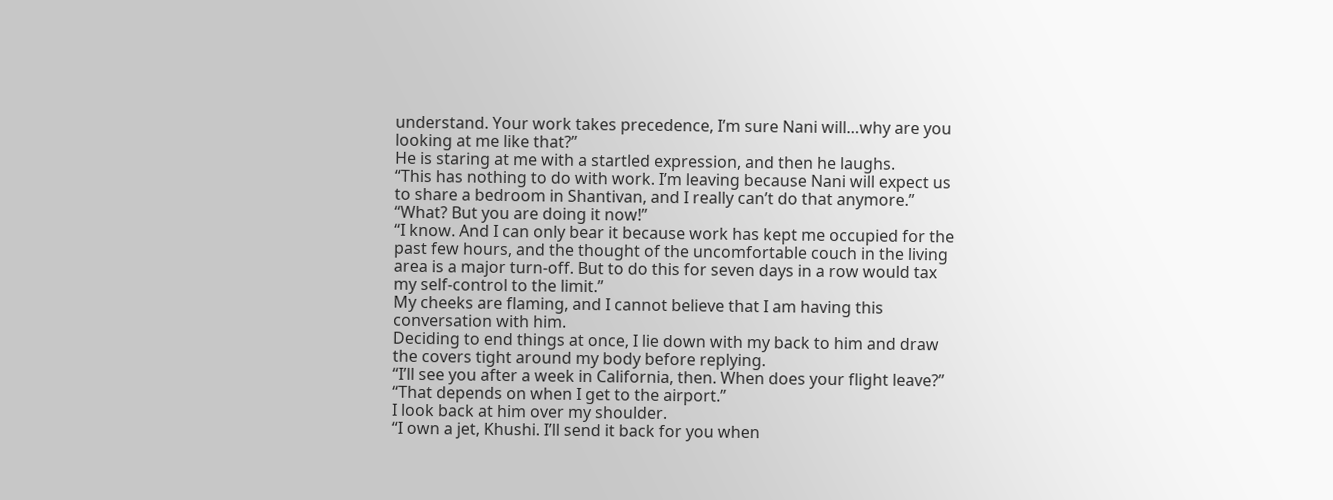understand. Your work takes precedence, I’m sure Nani will…why are you looking at me like that?”
He is staring at me with a startled expression, and then he laughs.
“This has nothing to do with work. I’m leaving because Nani will expect us to share a bedroom in Shantivan, and I really can’t do that anymore.”
“What? But you are doing it now!”
“I know. And I can only bear it because work has kept me occupied for the past few hours, and the thought of the uncomfortable couch in the living area is a major turn-off. But to do this for seven days in a row would tax my self-control to the limit.”
My cheeks are flaming, and I cannot believe that I am having this conversation with him.
Deciding to end things at once, I lie down with my back to him and draw the covers tight around my body before replying.
“I’ll see you after a week in California, then. When does your flight leave?”
“That depends on when I get to the airport.”
I look back at him over my shoulder.
“I own a jet, Khushi. I’ll send it back for you when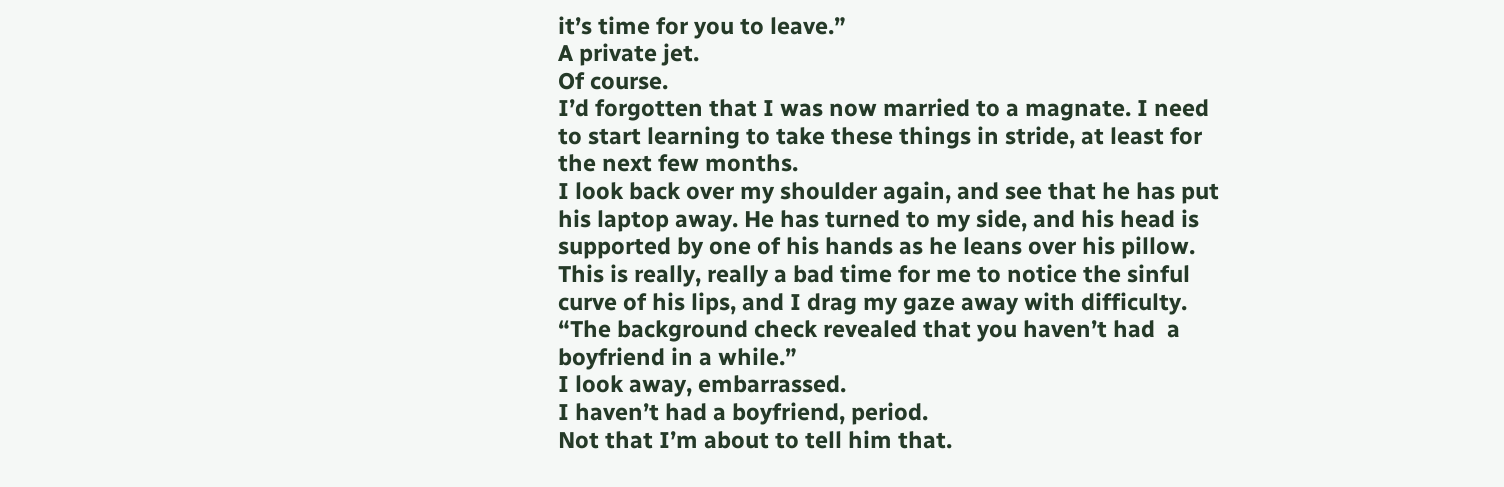it’s time for you to leave.”
A private jet.
Of course.
I’d forgotten that I was now married to a magnate. I need to start learning to take these things in stride, at least for the next few months.
I look back over my shoulder again, and see that he has put his laptop away. He has turned to my side, and his head is supported by one of his hands as he leans over his pillow.
This is really, really a bad time for me to notice the sinful curve of his lips, and I drag my gaze away with difficulty.
“The background check revealed that you haven’t had  a boyfriend in a while.”
I look away, embarrassed.
I haven’t had a boyfriend, period.
Not that I’m about to tell him that.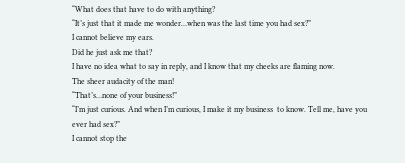“What does that have to do with anything?
“It’s just that it made me wonder…when was the last time you had sex?”
I cannot believe my ears.
Did he just ask me that?
I have no idea what to say in reply, and I know that my cheeks are flaming now.
The sheer audacity of the man!
“That’s…none of your business!”
“I’m just curious. And when I’m curious, I make it my business  to know. Tell me, have you ever had sex?”
I cannot stop the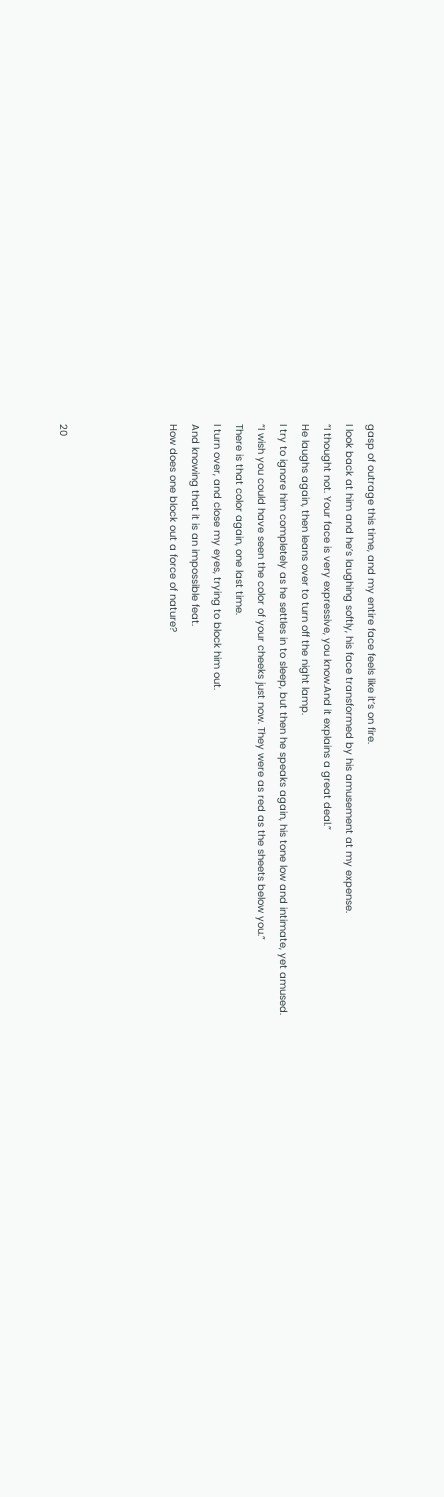gasp of outrage this time, and my entire face feels like it’s on fire.
I look back at him and he’s laughing softly, his face transformed by his amusement at my expense.
“I thought not. Your face is very expressive, you know.And it explains a great deal.”
He laughs again, then leans over to turn off the night lamp.
I try to ignore him completely as he settles in to sleep, but then he speaks again, his tone low and intimate, yet amused.
“I wish you could have seen the color of your cheeks just now. They were as red as the sheets below you.”
There is that color again, one last time.
I turn over, and close my eyes, trying to block him out.
And knowing that it is an impossible feat.
How does one block out a force of nature?




20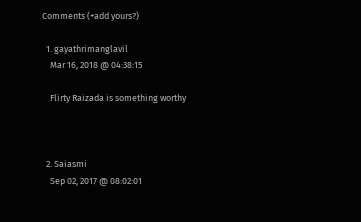Comments (+add yours?)

  1. gayathrimanglavil
    Mar 16, 2018 @ 04:38:15

    Flirty Raizada is something worthy



  2. Saiasmi
    Sep 02, 2017 @ 08:02:01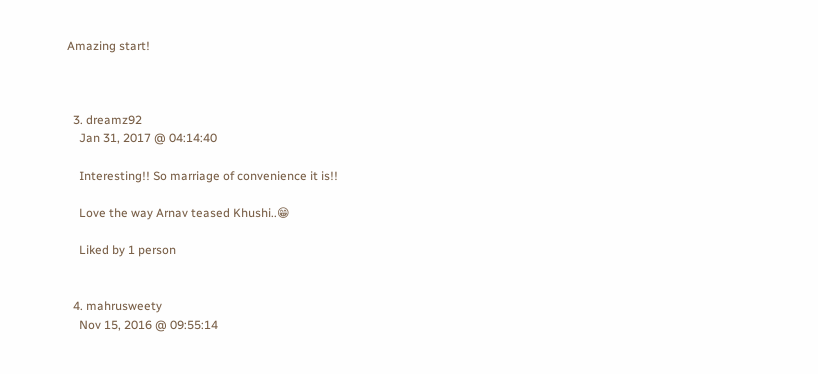Amazing start!



  3. dreamz92
    Jan 31, 2017 @ 04:14:40

    Interesting!! So marriage of convenience it is!!

    Love the way Arnav teased Khushi..😁

    Liked by 1 person


  4. mahrusweety
    Nov 15, 2016 @ 09:55:14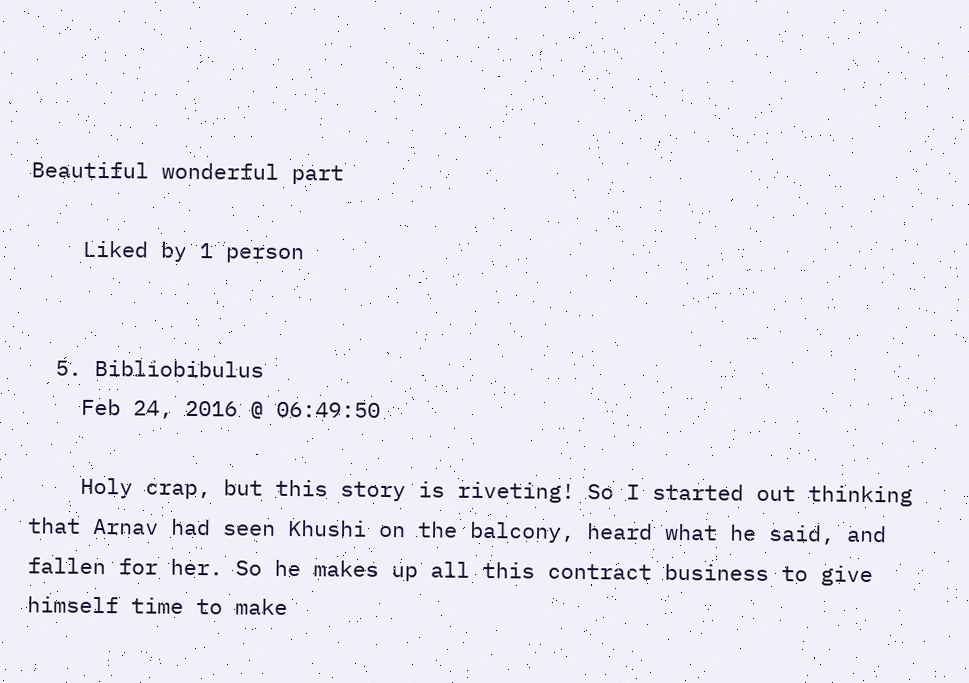Beautiful wonderful part

    Liked by 1 person


  5. Bibliobibulus
    Feb 24, 2016 @ 06:49:50

    Holy crap, but this story is riveting! So I started out thinking that Arnav had seen Khushi on the balcony, heard what he said, and fallen for her. So he makes up all this contract business to give himself time to make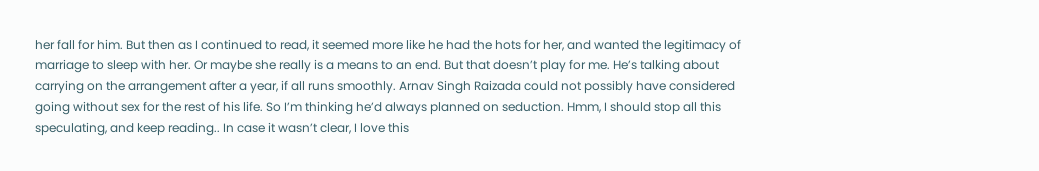her fall for him. But then as I continued to read, it seemed more like he had the hots for her, and wanted the legitimacy of marriage to sleep with her. Or maybe she really is a means to an end. But that doesn’t play for me. He’s talking about carrying on the arrangement after a year, if all runs smoothly. Arnav Singh Raizada could not possibly have considered going without sex for the rest of his life. So I’m thinking he’d always planned on seduction. Hmm, I should stop all this speculating, and keep reading.. In case it wasn’t clear, I love this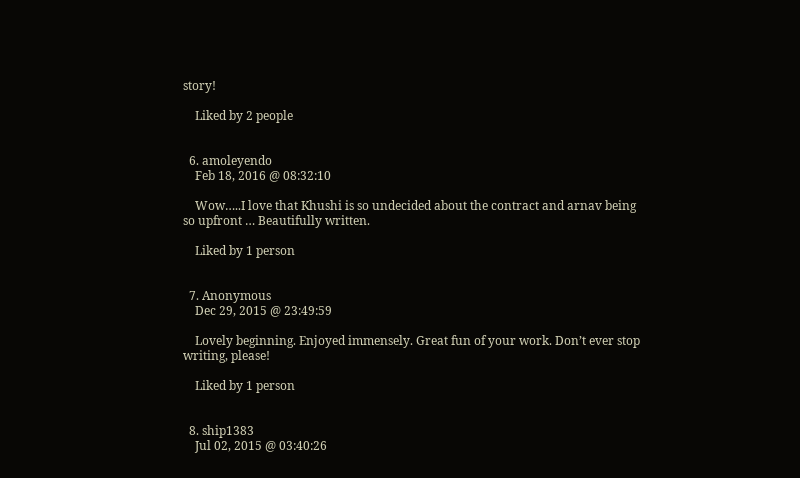story!

    Liked by 2 people


  6. amoleyendo
    Feb 18, 2016 @ 08:32:10

    Wow…..I love that Khushi is so undecided about the contract and arnav being so upfront … Beautifully written.

    Liked by 1 person


  7. Anonymous
    Dec 29, 2015 @ 23:49:59

    Lovely beginning. Enjoyed immensely. Great fun of your work. Don’t ever stop writing, please!

    Liked by 1 person


  8. ship1383
    Jul 02, 2015 @ 03:40:26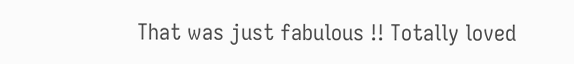That was just fabulous !! Totally loved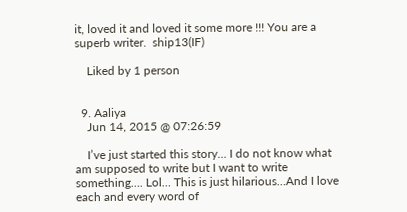it, loved it and loved it some more !!! You are a superb writer.  ship13(IF)

    Liked by 1 person


  9. Aaliya
    Jun 14, 2015 @ 07:26:59

    I’ve just started this story… I do not know what am supposed to write but I want to write something…. Lol… This is just hilarious…And I love each and every word of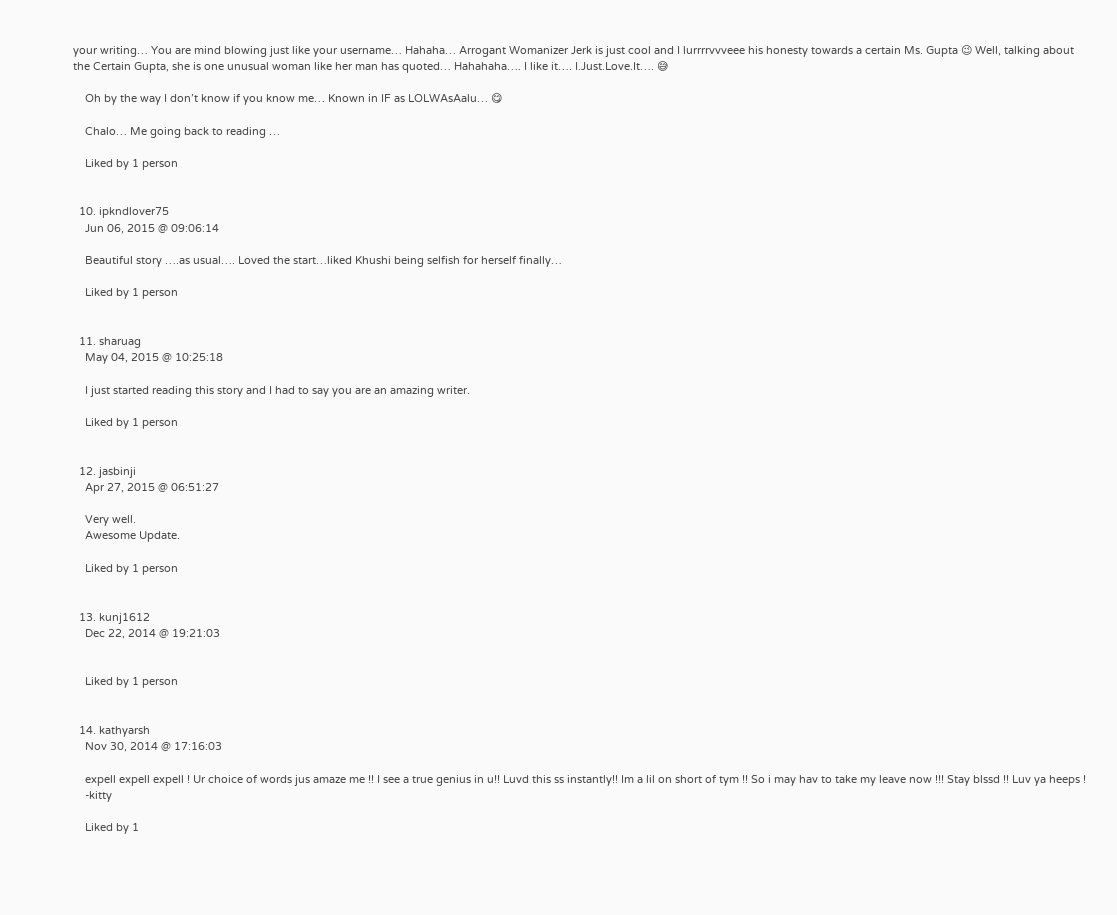your writing… You are mind blowing just like your username… Hahaha… Arrogant Womanizer Jerk is just cool and I lurrrrvvveee his honesty towards a certain Ms. Gupta 😉 Well, talking about the Certain Gupta, she is one unusual woman like her man has quoted… Hahahaha…. I like it…. I.Just.Love.It…. 😅

    Oh by the way I don’t know if you know me… Known in IF as LOLWAsAalu… 😋

    Chalo… Me going back to reading …

    Liked by 1 person


  10. ipkndlover75
    Jun 06, 2015 @ 09:06:14

    Beautiful story ….as usual…. Loved the start…liked Khushi being selfish for herself finally…

    Liked by 1 person


  11. sharuag
    May 04, 2015 @ 10:25:18

    I just started reading this story and I had to say you are an amazing writer.

    Liked by 1 person


  12. jasbinji
    Apr 27, 2015 @ 06:51:27

    Very well.
    Awesome Update.

    Liked by 1 person


  13. kunj1612
    Dec 22, 2014 @ 19:21:03


    Liked by 1 person


  14. kathyarsh
    Nov 30, 2014 @ 17:16:03

    expell expell expell ! Ur choice of words jus amaze me !! I see a true genius in u!! Luvd this ss instantly!! Im a lil on short of tym !! So i may hav to take my leave now !!! Stay blssd !! Luv ya heeps !
    -kitty

    Liked by 1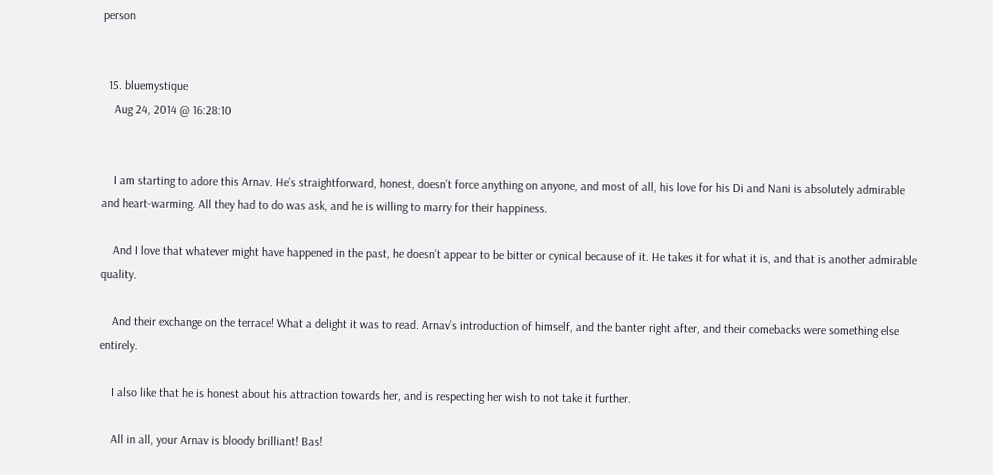person


  15. bluemystique
    Aug 24, 2014 @ 16:28:10


    I am starting to adore this Arnav. He’s straightforward, honest, doesn’t force anything on anyone, and most of all, his love for his Di and Nani is absolutely admirable and heart-warming. All they had to do was ask, and he is willing to marry for their happiness.

    And I love that whatever might have happened in the past, he doesn’t appear to be bitter or cynical because of it. He takes it for what it is, and that is another admirable quality.

    And their exchange on the terrace! What a delight it was to read. Arnav’s introduction of himself, and the banter right after, and their comebacks were something else entirely.

    I also like that he is honest about his attraction towards her, and is respecting her wish to not take it further.

    All in all, your Arnav is bloody brilliant! Bas!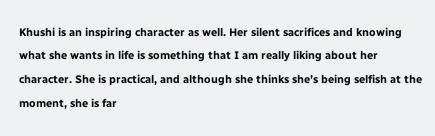Khushi is an inspiring character as well. Her silent sacrifices and knowing what she wants in life is something that I am really liking about her character. She is practical, and although she thinks she’s being selfish at the moment, she is far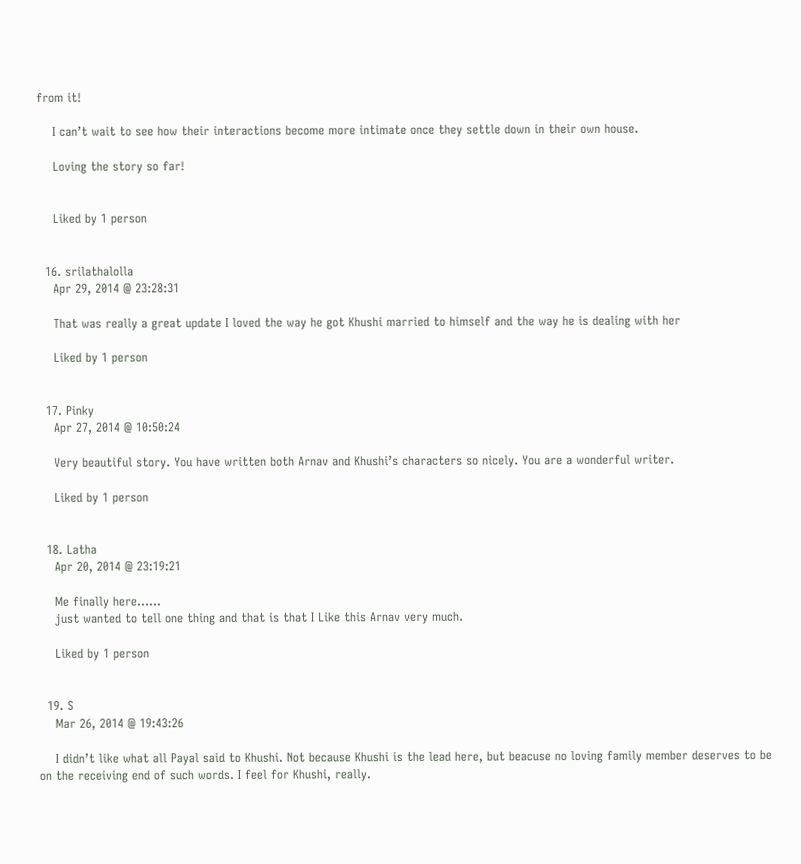from it!

    I can’t wait to see how their interactions become more intimate once they settle down in their own house.

    Loving the story so far!


    Liked by 1 person


  16. srilathalolla
    Apr 29, 2014 @ 23:28:31

    That was really a great update I loved the way he got Khushi married to himself and the way he is dealing with her

    Liked by 1 person


  17. Pinky
    Apr 27, 2014 @ 10:50:24

    Very beautiful story. You have written both Arnav and Khushi’s characters so nicely. You are a wonderful writer.

    Liked by 1 person


  18. Latha
    Apr 20, 2014 @ 23:19:21

    Me finally here……
    just wanted to tell one thing and that is that I Like this Arnav very much.

    Liked by 1 person


  19. S
    Mar 26, 2014 @ 19:43:26

    I didn’t like what all Payal said to Khushi. Not because Khushi is the lead here, but beacuse no loving family member deserves to be on the receiving end of such words. I feel for Khushi, really.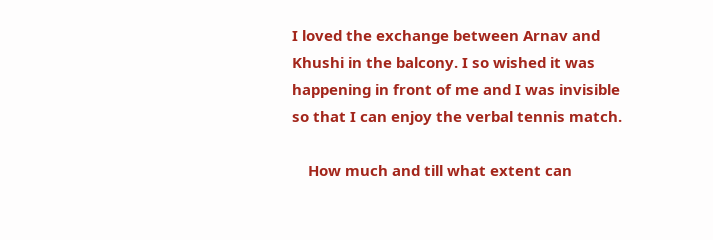I loved the exchange between Arnav and Khushi in the balcony. I so wished it was happening in front of me and I was invisible so that I can enjoy the verbal tennis match.

    How much and till what extent can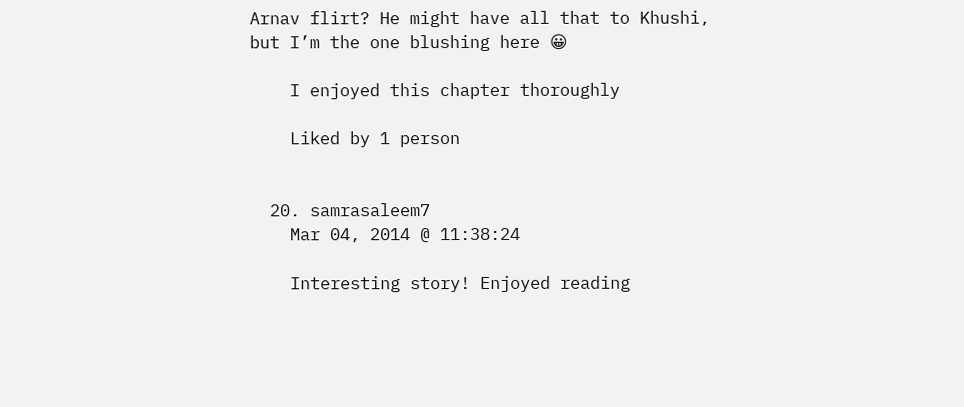Arnav flirt? He might have all that to Khushi, but I’m the one blushing here 😀

    I enjoyed this chapter thoroughly

    Liked by 1 person


  20. samrasaleem7
    Mar 04, 2014 @ 11:38:24

    Interesting story! Enjoyed reading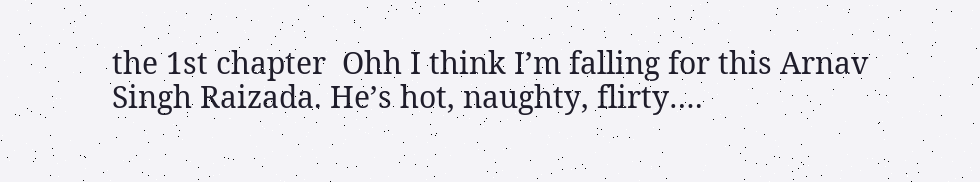the 1st chapter  Ohh I think I’m falling for this Arnav Singh Raizada. He’s hot, naughty, flirty….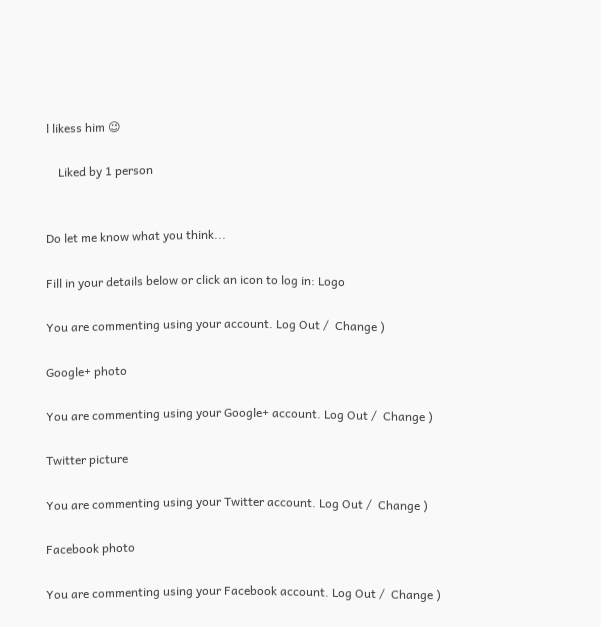l likess him 😉

    Liked by 1 person


Do let me know what you think...

Fill in your details below or click an icon to log in: Logo

You are commenting using your account. Log Out /  Change )

Google+ photo

You are commenting using your Google+ account. Log Out /  Change )

Twitter picture

You are commenting using your Twitter account. Log Out /  Change )

Facebook photo

You are commenting using your Facebook account. Log Out /  Change )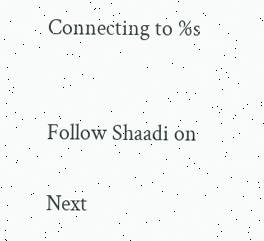Connecting to %s


Follow Shaadi on

Next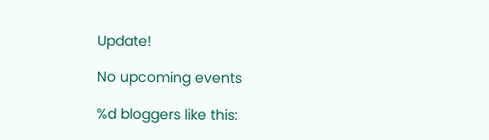Update!

No upcoming events

%d bloggers like this: